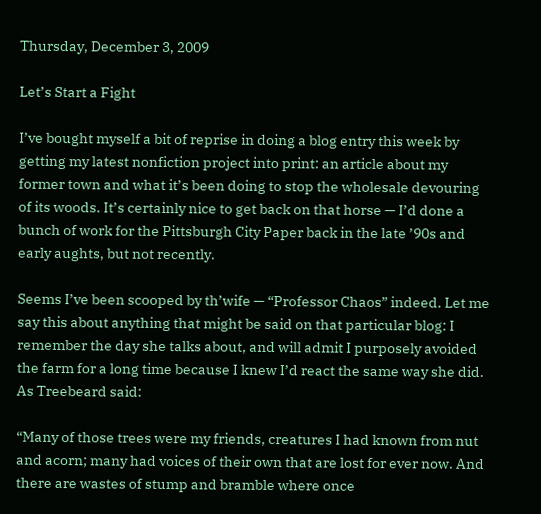Thursday, December 3, 2009

Let’s Start a Fight

I’ve bought myself a bit of reprise in doing a blog entry this week by getting my latest nonfiction project into print: an article about my former town and what it’s been doing to stop the wholesale devouring of its woods. It’s certainly nice to get back on that horse — I’d done a bunch of work for the Pittsburgh City Paper back in the late ’90s and early aughts, but not recently.

Seems I’ve been scooped by th’wife — “Professor Chaos” indeed. Let me say this about anything that might be said on that particular blog: I remember the day she talks about, and will admit I purposely avoided the farm for a long time because I knew I’d react the same way she did. As Treebeard said:

“Many of those trees were my friends, creatures I had known from nut and acorn; many had voices of their own that are lost for ever now. And there are wastes of stump and bramble where once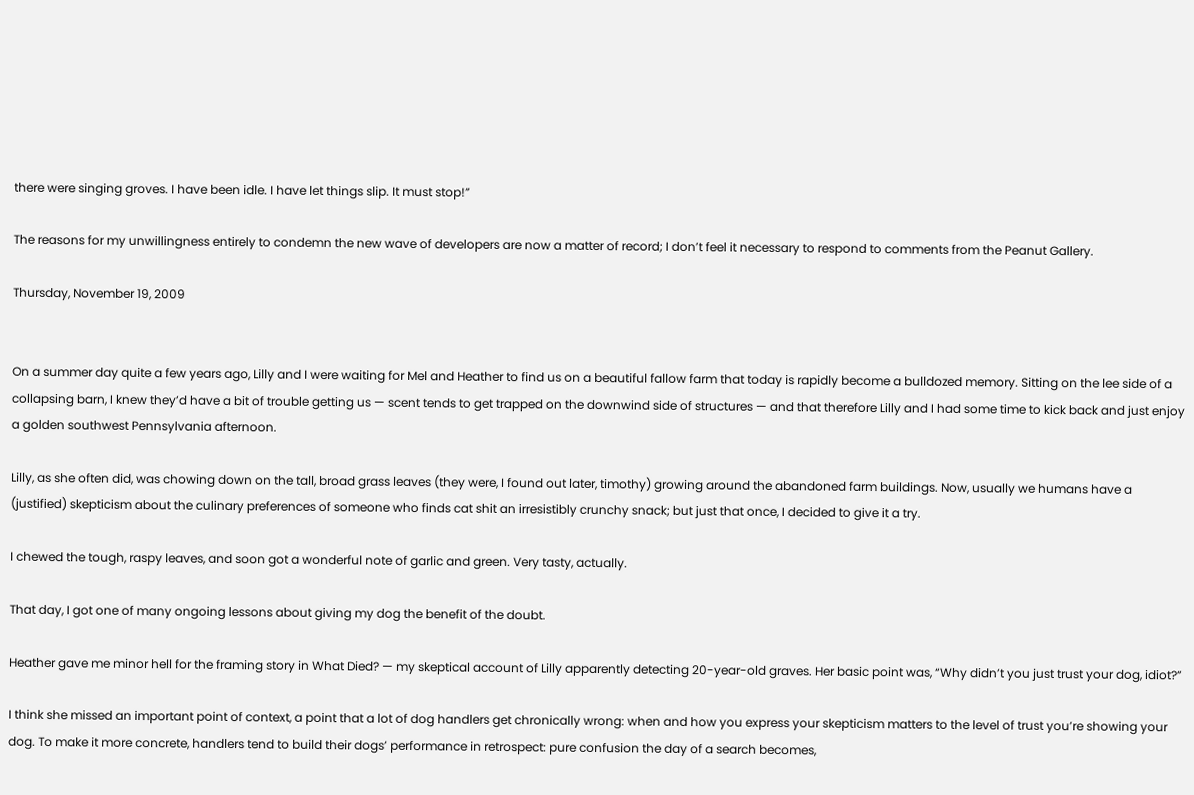there were singing groves. I have been idle. I have let things slip. It must stop!”

The reasons for my unwillingness entirely to condemn the new wave of developers are now a matter of record; I don’t feel it necessary to respond to comments from the Peanut Gallery.

Thursday, November 19, 2009


On a summer day quite a few years ago, Lilly and I were waiting for Mel and Heather to find us on a beautiful fallow farm that today is rapidly become a bulldozed memory. Sitting on the lee side of a collapsing barn, I knew they’d have a bit of trouble getting us — scent tends to get trapped on the downwind side of structures — and that therefore Lilly and I had some time to kick back and just enjoy a golden southwest Pennsylvania afternoon.

Lilly, as she often did, was chowing down on the tall, broad grass leaves (they were, I found out later, timothy) growing around the abandoned farm buildings. Now, usually we humans have a (justified) skepticism about the culinary preferences of someone who finds cat shit an irresistibly crunchy snack; but just that once, I decided to give it a try.

I chewed the tough, raspy leaves, and soon got a wonderful note of garlic and green. Very tasty, actually.

That day, I got one of many ongoing lessons about giving my dog the benefit of the doubt.

Heather gave me minor hell for the framing story in What Died? — my skeptical account of Lilly apparently detecting 20-year-old graves. Her basic point was, “Why didn’t you just trust your dog, idiot?”

I think she missed an important point of context, a point that a lot of dog handlers get chronically wrong: when and how you express your skepticism matters to the level of trust you’re showing your dog. To make it more concrete, handlers tend to build their dogs’ performance in retrospect: pure confusion the day of a search becomes,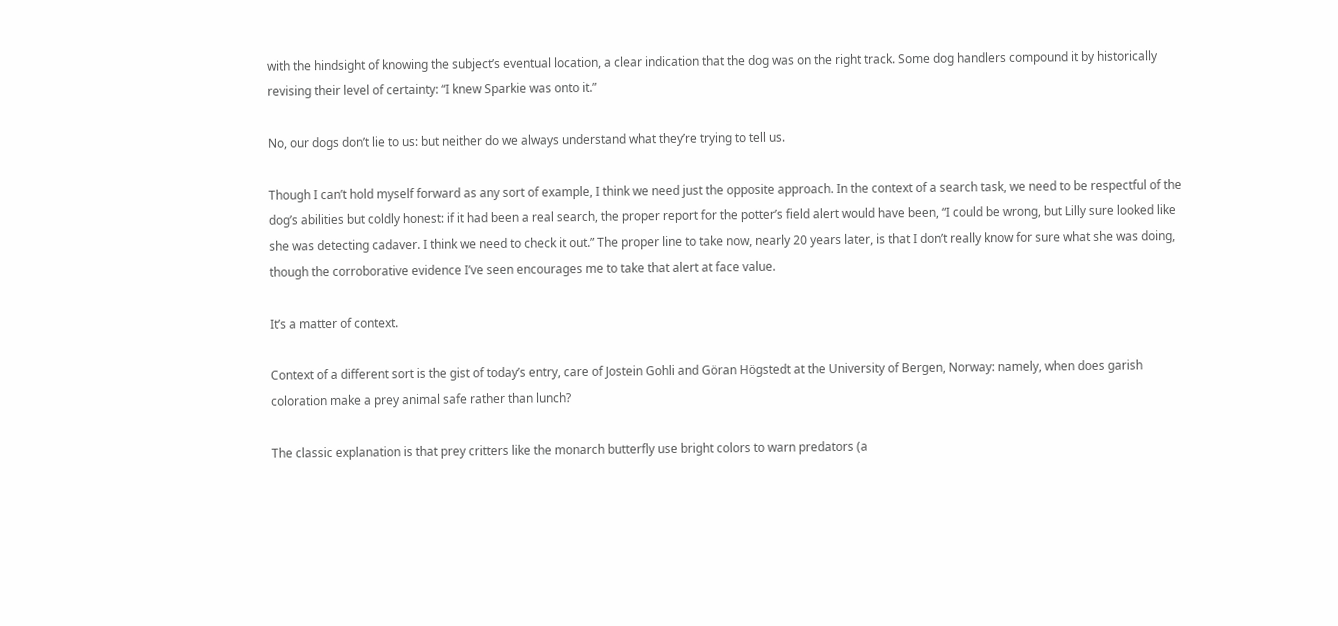with the hindsight of knowing the subject’s eventual location, a clear indication that the dog was on the right track. Some dog handlers compound it by historically revising their level of certainty: “I knew Sparkie was onto it.”

No, our dogs don’t lie to us: but neither do we always understand what they’re trying to tell us.

Though I can’t hold myself forward as any sort of example, I think we need just the opposite approach. In the context of a search task, we need to be respectful of the dog’s abilities but coldly honest: if it had been a real search, the proper report for the potter’s field alert would have been, “I could be wrong, but Lilly sure looked like she was detecting cadaver. I think we need to check it out.” The proper line to take now, nearly 20 years later, is that I don’t really know for sure what she was doing, though the corroborative evidence I’ve seen encourages me to take that alert at face value.

It’s a matter of context.

Context of a different sort is the gist of today’s entry, care of Jostein Gohli and Göran Högstedt at the University of Bergen, Norway: namely, when does garish coloration make a prey animal safe rather than lunch?

The classic explanation is that prey critters like the monarch butterfly use bright colors to warn predators (a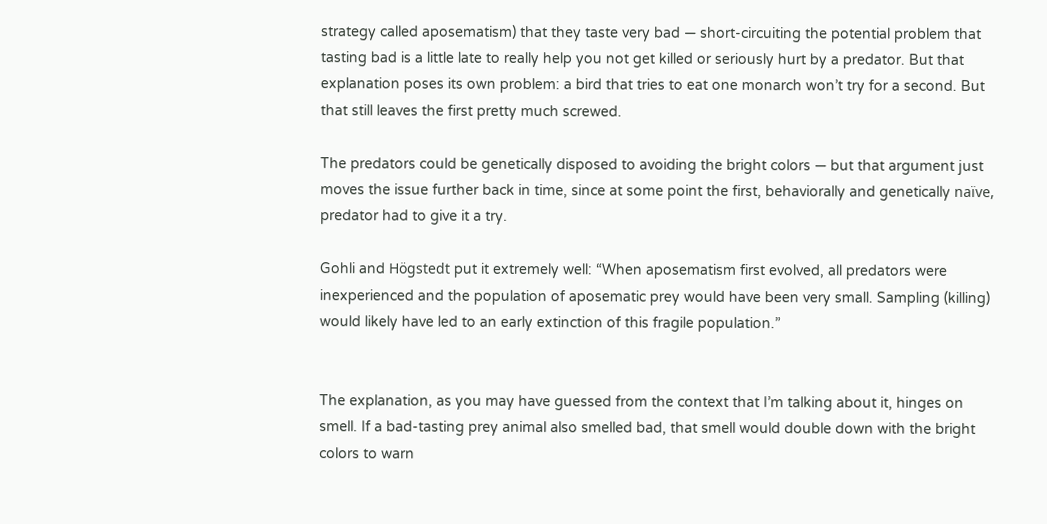strategy called aposematism) that they taste very bad — short-circuiting the potential problem that tasting bad is a little late to really help you not get killed or seriously hurt by a predator. But that explanation poses its own problem: a bird that tries to eat one monarch won’t try for a second. But that still leaves the first pretty much screwed.

The predators could be genetically disposed to avoiding the bright colors — but that argument just moves the issue further back in time, since at some point the first, behaviorally and genetically naïve, predator had to give it a try.

Gohli and Högstedt put it extremely well: “When aposematism first evolved, all predators were inexperienced and the population of aposematic prey would have been very small. Sampling (killing) would likely have led to an early extinction of this fragile population.”


The explanation, as you may have guessed from the context that I’m talking about it, hinges on smell. If a bad-tasting prey animal also smelled bad, that smell would double down with the bright colors to warn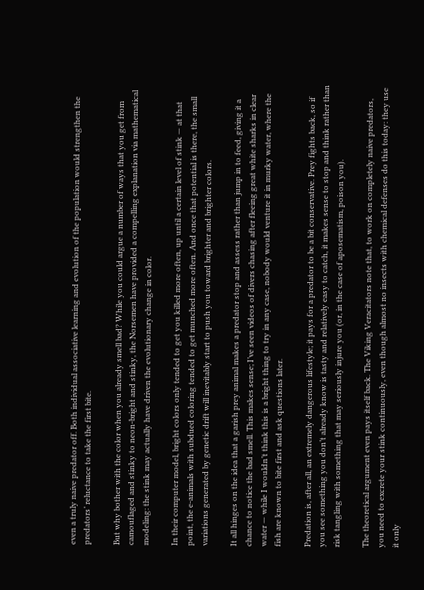even a truly naive predator off. Both individual associative learning and evolution of the population would strengthen the predators’ reluctance to take the first bite.

But why bother with the color when you already smell bad? While you could argue a number of ways that you get from camouflaged and stinky to neon-bright and stinky, the Norsemen have provided a compelling explanation via mathematical modeling: the stink may actually have driven the evolutionary change in color.

In their computer model, bright colors only tended to get you killed more often, up until a certain level of stink — at that point, the e-animals with subdued coloring tended to get munched more often. And once that potential is there, the small variations generated by genetic drift will inevitably start to push you toward brighter and brighter colors.

It all hinges on the idea that a garish prey animal makes a predator stop and assess rather than jump in to feed, giving it a chance to notice the bad smell. This makes sense; I’ve seen videos of divers chasing after fleeing great white sharks in clear water — while I wouldn’t think this is a bright thing to try in any case, nobody would venture it in murky water, where the fish are known to bite first and ask questions later.

Predation is, after all, an extremely dangerous lifestyle; it pays for a predator to be a bit conservative. Prey fights back, so if you see something you don’t already know is tasty and relatively easy to catch, it makes sense to stop and think rather than risk tangling with something that may seriously injure you (or, in the case of aposematism, poison you).

The theoretical argument even pays itself back. The Viking Veracitators note that, to work on completely naive predators, you need to excrete your stink continuously, even though almost no insects with chemical defenses do this today: they use it only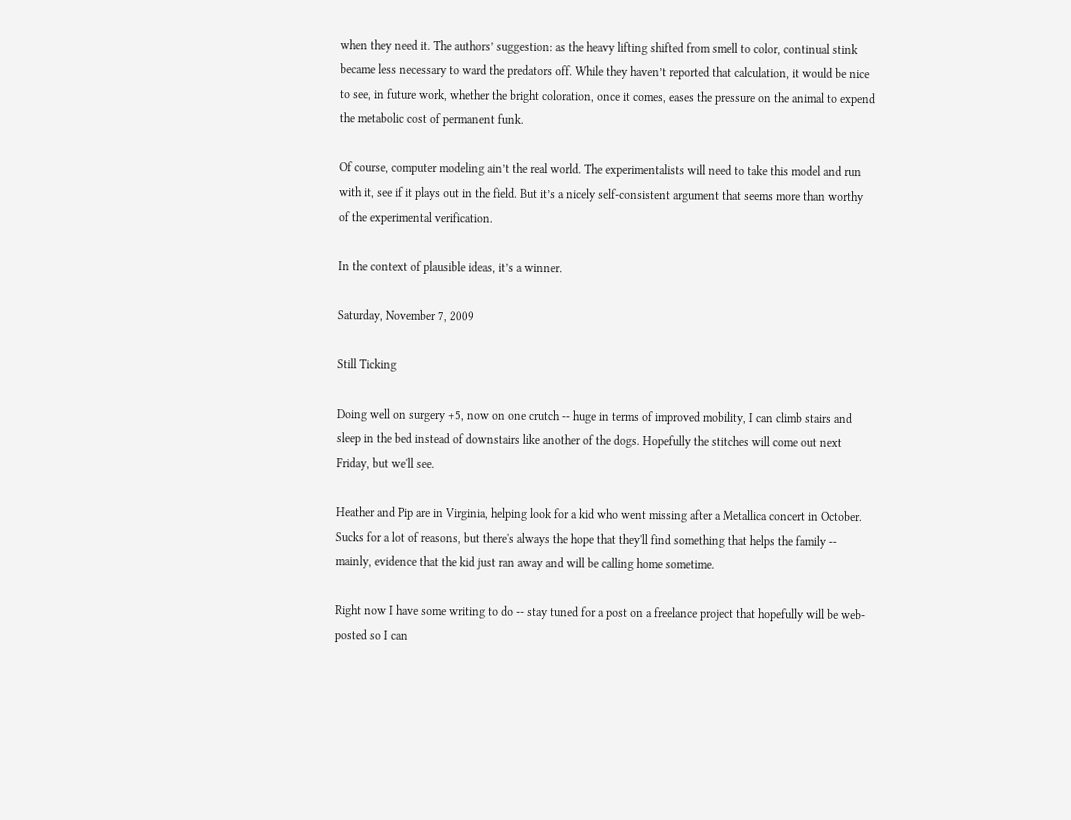when they need it. The authors’ suggestion: as the heavy lifting shifted from smell to color, continual stink became less necessary to ward the predators off. While they haven’t reported that calculation, it would be nice to see, in future work, whether the bright coloration, once it comes, eases the pressure on the animal to expend the metabolic cost of permanent funk.

Of course, computer modeling ain’t the real world. The experimentalists will need to take this model and run with it, see if it plays out in the field. But it’s a nicely self-consistent argument that seems more than worthy of the experimental verification.

In the context of plausible ideas, it’s a winner.

Saturday, November 7, 2009

Still Ticking

Doing well on surgery +5, now on one crutch -- huge in terms of improved mobility, I can climb stairs and sleep in the bed instead of downstairs like another of the dogs. Hopefully the stitches will come out next Friday, but we'll see.

Heather and Pip are in Virginia, helping look for a kid who went missing after a Metallica concert in October. Sucks for a lot of reasons, but there's always the hope that they'll find something that helps the family -- mainly, evidence that the kid just ran away and will be calling home sometime.

Right now I have some writing to do -- stay tuned for a post on a freelance project that hopefully will be web-posted so I can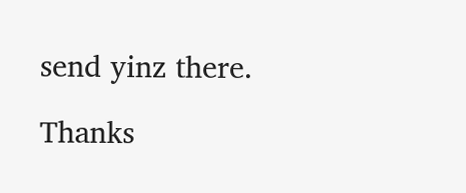send yinz there.

Thanks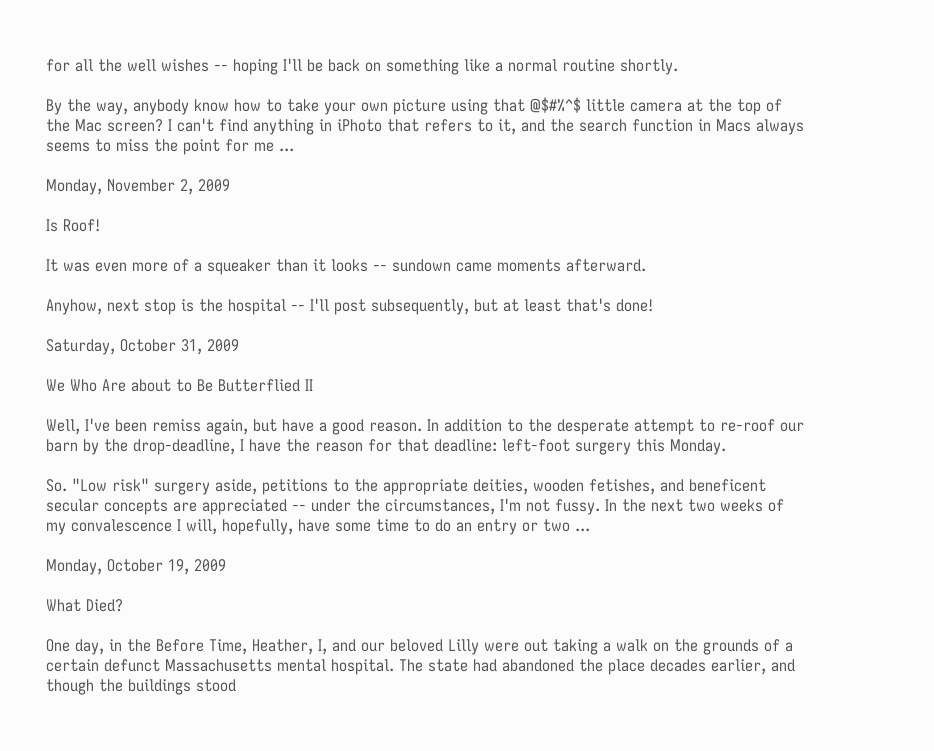for all the well wishes -- hoping I'll be back on something like a normal routine shortly.

By the way, anybody know how to take your own picture using that @$#%^$ little camera at the top of the Mac screen? I can't find anything in iPhoto that refers to it, and the search function in Macs always seems to miss the point for me ...

Monday, November 2, 2009

Is Roof!

It was even more of a squeaker than it looks -- sundown came moments afterward.

Anyhow, next stop is the hospital -- I'll post subsequently, but at least that's done!

Saturday, October 31, 2009

We Who Are about to Be Butterflied II

Well, I've been remiss again, but have a good reason. In addition to the desperate attempt to re-roof our barn by the drop-deadline, I have the reason for that deadline: left-foot surgery this Monday.

So. "Low risk" surgery aside, petitions to the appropriate deities, wooden fetishes, and beneficent secular concepts are appreciated -- under the circumstances, I'm not fussy. In the next two weeks of my convalescence I will, hopefully, have some time to do an entry or two ...

Monday, October 19, 2009

What Died?

One day, in the Before Time, Heather, I, and our beloved Lilly were out taking a walk on the grounds of a certain defunct Massachusetts mental hospital. The state had abandoned the place decades earlier, and though the buildings stood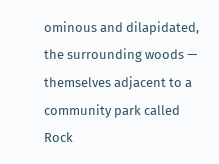ominous and dilapidated, the surrounding woods — themselves adjacent to a community park called Rock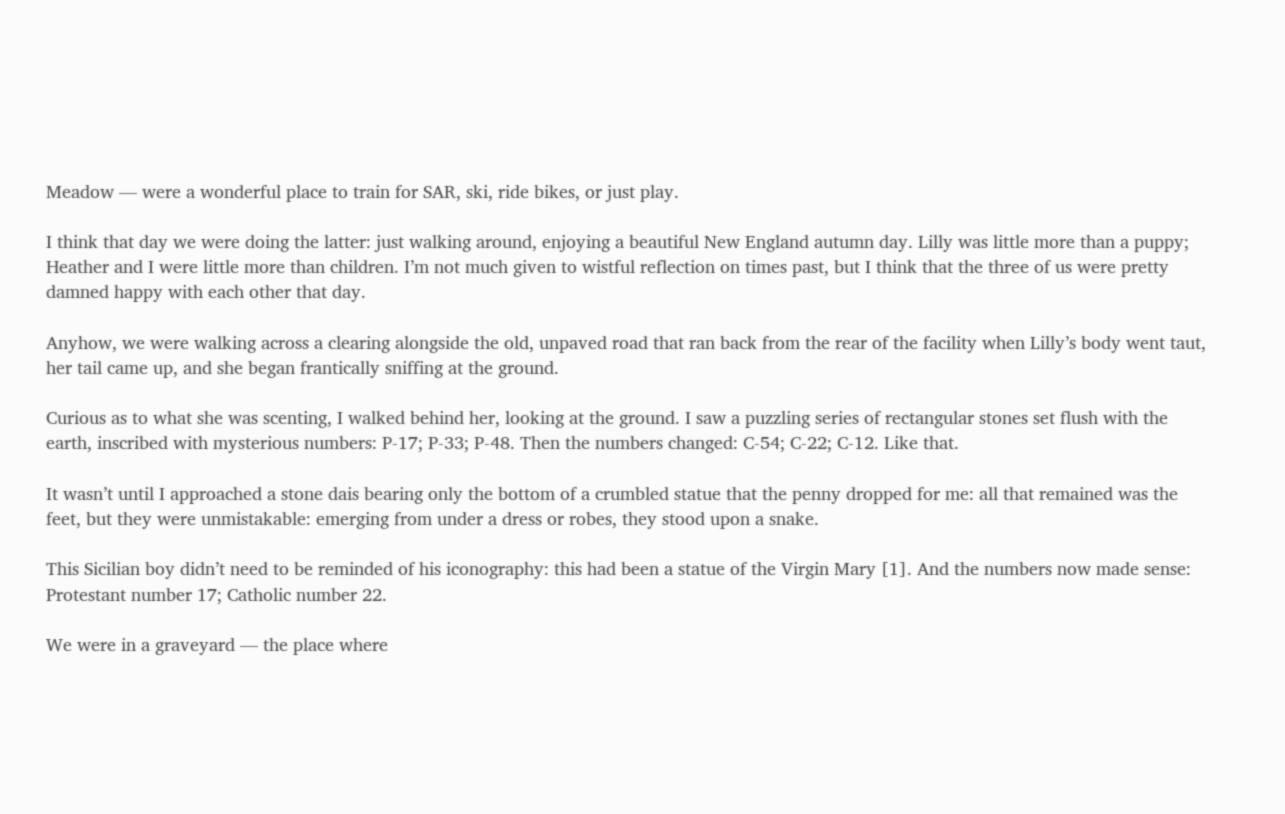Meadow — were a wonderful place to train for SAR, ski, ride bikes, or just play.

I think that day we were doing the latter: just walking around, enjoying a beautiful New England autumn day. Lilly was little more than a puppy; Heather and I were little more than children. I’m not much given to wistful reflection on times past, but I think that the three of us were pretty damned happy with each other that day.

Anyhow, we were walking across a clearing alongside the old, unpaved road that ran back from the rear of the facility when Lilly’s body went taut, her tail came up, and she began frantically sniffing at the ground.

Curious as to what she was scenting, I walked behind her, looking at the ground. I saw a puzzling series of rectangular stones set flush with the earth, inscribed with mysterious numbers: P-17; P-33; P-48. Then the numbers changed: C-54; C-22; C-12. Like that.

It wasn’t until I approached a stone dais bearing only the bottom of a crumbled statue that the penny dropped for me: all that remained was the feet, but they were unmistakable: emerging from under a dress or robes, they stood upon a snake.

This Sicilian boy didn’t need to be reminded of his iconography: this had been a statue of the Virgin Mary [1]. And the numbers now made sense: Protestant number 17; Catholic number 22.

We were in a graveyard — the place where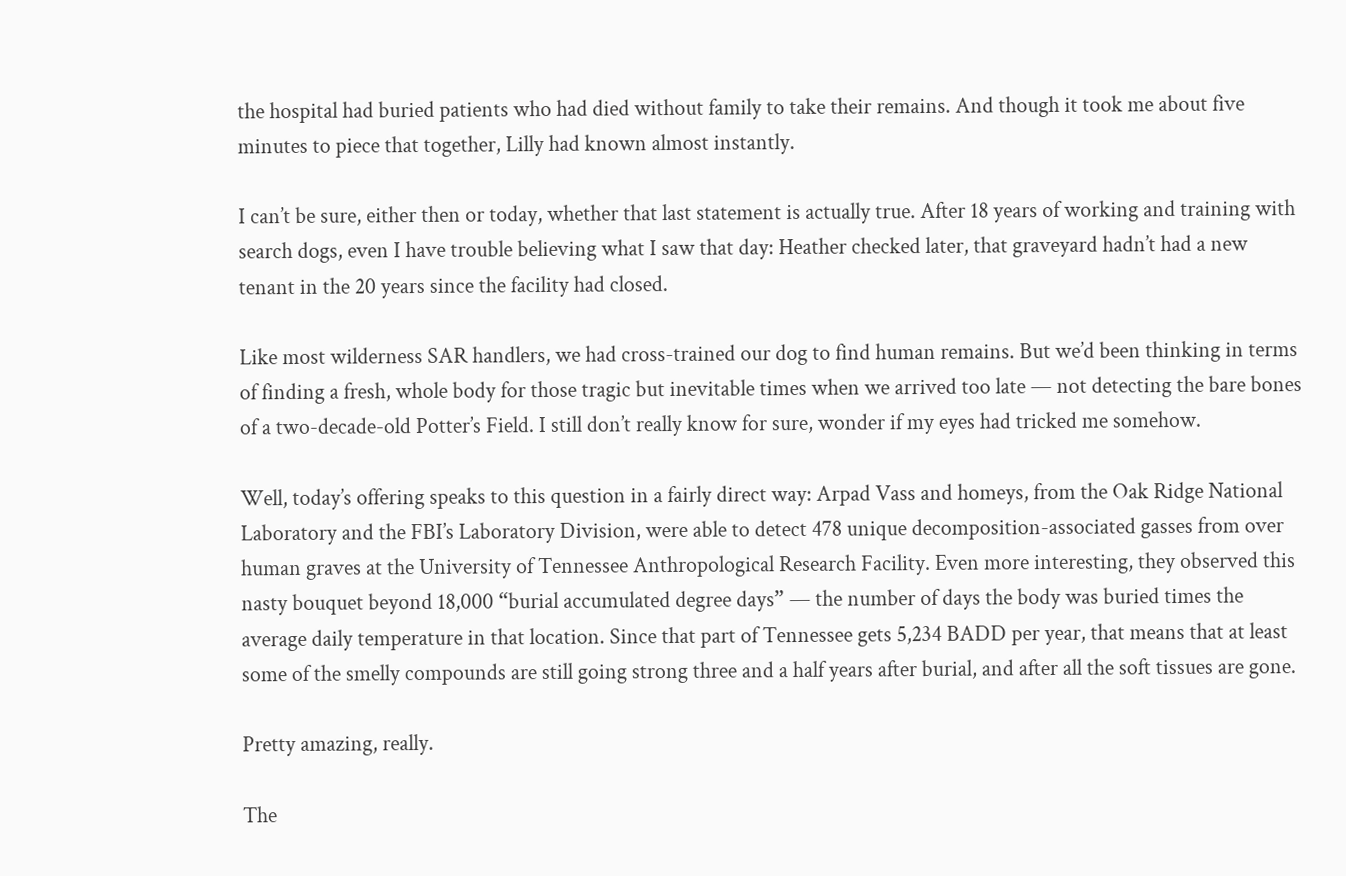the hospital had buried patients who had died without family to take their remains. And though it took me about five minutes to piece that together, Lilly had known almost instantly.

I can’t be sure, either then or today, whether that last statement is actually true. After 18 years of working and training with search dogs, even I have trouble believing what I saw that day: Heather checked later, that graveyard hadn’t had a new tenant in the 20 years since the facility had closed.

Like most wilderness SAR handlers, we had cross-trained our dog to find human remains. But we’d been thinking in terms of finding a fresh, whole body for those tragic but inevitable times when we arrived too late — not detecting the bare bones of a two-decade-old Potter’s Field. I still don’t really know for sure, wonder if my eyes had tricked me somehow.

Well, today’s offering speaks to this question in a fairly direct way: Arpad Vass and homeys, from the Oak Ridge National Laboratory and the FBI’s Laboratory Division, were able to detect 478 unique decomposition-associated gasses from over human graves at the University of Tennessee Anthropological Research Facility. Even more interesting, they observed this nasty bouquet beyond 18,000 “burial accumulated degree days” — the number of days the body was buried times the average daily temperature in that location. Since that part of Tennessee gets 5,234 BADD per year, that means that at least some of the smelly compounds are still going strong three and a half years after burial, and after all the soft tissues are gone.

Pretty amazing, really.

The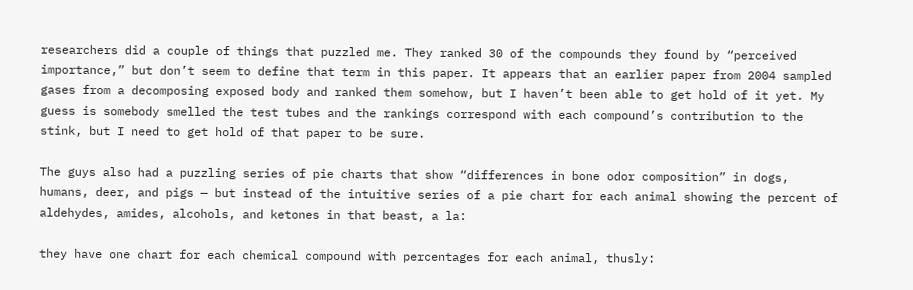researchers did a couple of things that puzzled me. They ranked 30 of the compounds they found by “perceived importance,” but don’t seem to define that term in this paper. It appears that an earlier paper from 2004 sampled gases from a decomposing exposed body and ranked them somehow, but I haven’t been able to get hold of it yet. My guess is somebody smelled the test tubes and the rankings correspond with each compound’s contribution to the stink, but I need to get hold of that paper to be sure.

The guys also had a puzzling series of pie charts that show “differences in bone odor composition” in dogs, humans, deer, and pigs — but instead of the intuitive series of a pie chart for each animal showing the percent of aldehydes, amides, alcohols, and ketones in that beast, a la:

they have one chart for each chemical compound with percentages for each animal, thusly: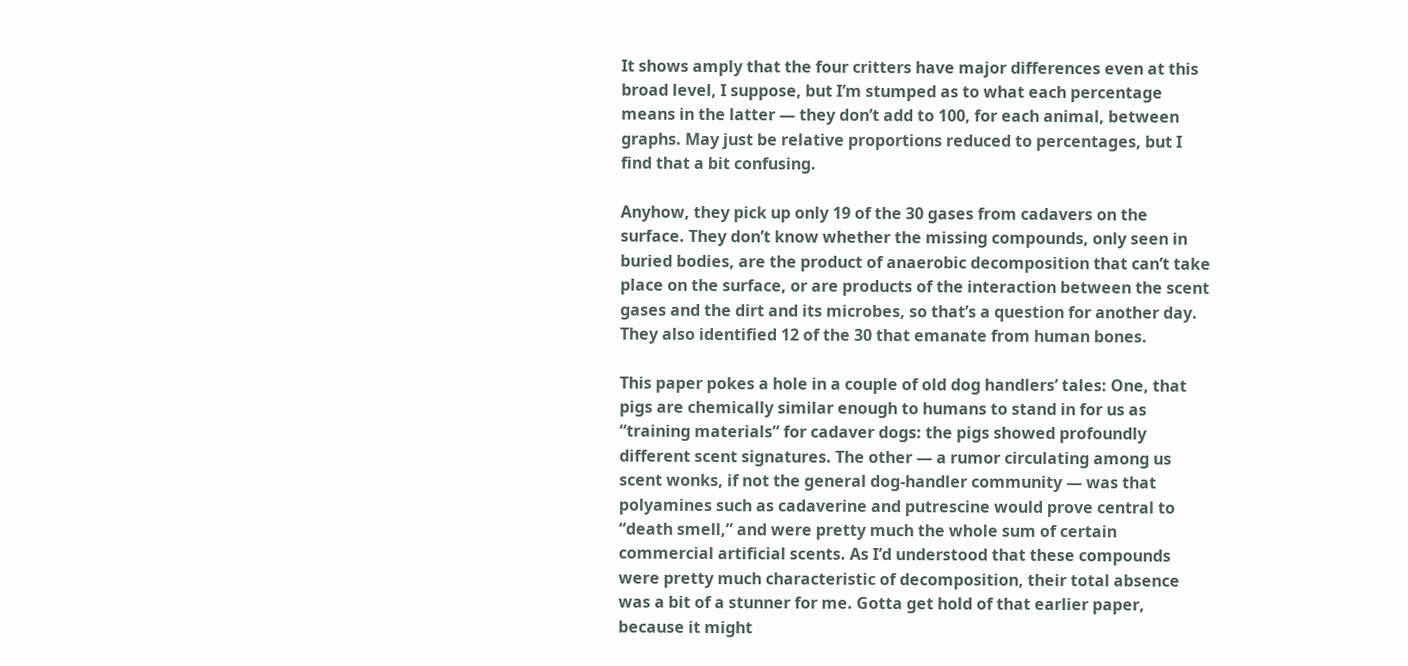It shows amply that the four critters have major differences even at this broad level, I suppose, but I’m stumped as to what each percentage means in the latter — they don’t add to 100, for each animal, between graphs. May just be relative proportions reduced to percentages, but I find that a bit confusing.

Anyhow, they pick up only 19 of the 30 gases from cadavers on the surface. They don’t know whether the missing compounds, only seen in buried bodies, are the product of anaerobic decomposition that can’t take place on the surface, or are products of the interaction between the scent gases and the dirt and its microbes, so that’s a question for another day. They also identified 12 of the 30 that emanate from human bones.

This paper pokes a hole in a couple of old dog handlers’ tales: One, that pigs are chemically similar enough to humans to stand in for us as “training materials” for cadaver dogs: the pigs showed profoundly different scent signatures. The other — a rumor circulating among us scent wonks, if not the general dog-handler community — was that polyamines such as cadaverine and putrescine would prove central to “death smell,” and were pretty much the whole sum of certain commercial artificial scents. As I’d understood that these compounds were pretty much characteristic of decomposition, their total absence was a bit of a stunner for me. Gotta get hold of that earlier paper, because it might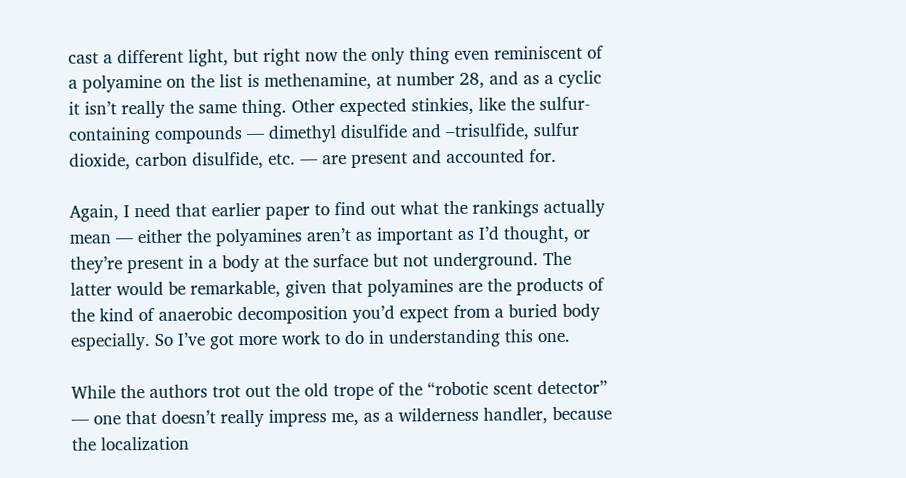cast a different light, but right now the only thing even reminiscent of a polyamine on the list is methenamine, at number 28, and as a cyclic it isn’t really the same thing. Other expected stinkies, like the sulfur-containing compounds — dimethyl disulfide and –trisulfide, sulfur dioxide, carbon disulfide, etc. — are present and accounted for.

Again, I need that earlier paper to find out what the rankings actually mean — either the polyamines aren’t as important as I’d thought, or they’re present in a body at the surface but not underground. The latter would be remarkable, given that polyamines are the products of the kind of anaerobic decomposition you’d expect from a buried body especially. So I’ve got more work to do in understanding this one.

While the authors trot out the old trope of the “robotic scent detector” — one that doesn’t really impress me, as a wilderness handler, because the localization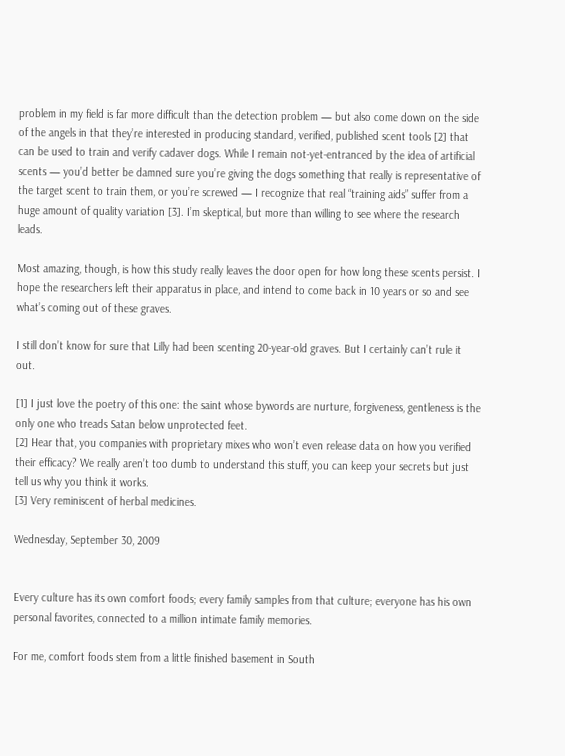problem in my field is far more difficult than the detection problem — but also come down on the side of the angels in that they’re interested in producing standard, verified, published scent tools [2] that can be used to train and verify cadaver dogs. While I remain not-yet-entranced by the idea of artificial scents — you’d better be damned sure you’re giving the dogs something that really is representative of the target scent to train them, or you’re screwed — I recognize that real “training aids” suffer from a huge amount of quality variation [3]. I’m skeptical, but more than willing to see where the research leads.

Most amazing, though, is how this study really leaves the door open for how long these scents persist. I hope the researchers left their apparatus in place, and intend to come back in 10 years or so and see what’s coming out of these graves.

I still don’t know for sure that Lilly had been scenting 20-year-old graves. But I certainly can’t rule it out.

[1] I just love the poetry of this one: the saint whose bywords are nurture, forgiveness, gentleness is the only one who treads Satan below unprotected feet.
[2] Hear that, you companies with proprietary mixes who won’t even release data on how you verified their efficacy? We really aren’t too dumb to understand this stuff, you can keep your secrets but just tell us why you think it works.
[3] Very reminiscent of herbal medicines.

Wednesday, September 30, 2009


Every culture has its own comfort foods; every family samples from that culture; everyone has his own personal favorites, connected to a million intimate family memories.

For me, comfort foods stem from a little finished basement in South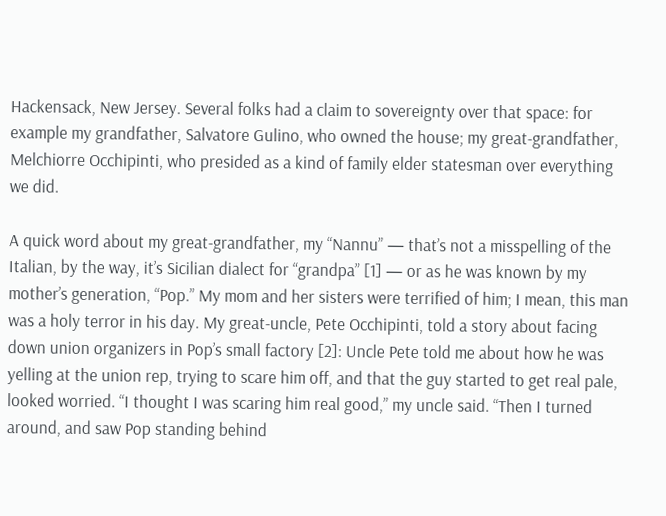Hackensack, New Jersey. Several folks had a claim to sovereignty over that space: for example my grandfather, Salvatore Gulino, who owned the house; my great-grandfather, Melchiorre Occhipinti, who presided as a kind of family elder statesman over everything we did.

A quick word about my great-grandfather, my “Nannu” — that’s not a misspelling of the Italian, by the way, it’s Sicilian dialect for “grandpa” [1] — or as he was known by my mother’s generation, “Pop.” My mom and her sisters were terrified of him; I mean, this man was a holy terror in his day. My great-uncle, Pete Occhipinti, told a story about facing down union organizers in Pop’s small factory [2]: Uncle Pete told me about how he was yelling at the union rep, trying to scare him off, and that the guy started to get real pale, looked worried. “I thought I was scaring him real good,” my uncle said. “Then I turned around, and saw Pop standing behind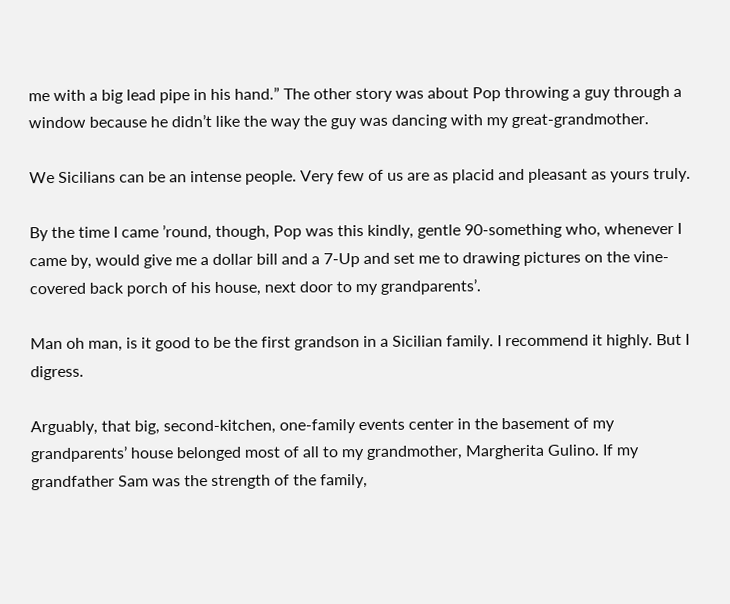me with a big lead pipe in his hand.” The other story was about Pop throwing a guy through a window because he didn’t like the way the guy was dancing with my great-grandmother.

We Sicilians can be an intense people. Very few of us are as placid and pleasant as yours truly.

By the time I came ’round, though, Pop was this kindly, gentle 90-something who, whenever I came by, would give me a dollar bill and a 7-Up and set me to drawing pictures on the vine-covered back porch of his house, next door to my grandparents’.

Man oh man, is it good to be the first grandson in a Sicilian family. I recommend it highly. But I digress.

Arguably, that big, second-kitchen, one-family events center in the basement of my grandparents’ house belonged most of all to my grandmother, Margherita Gulino. If my grandfather Sam was the strength of the family,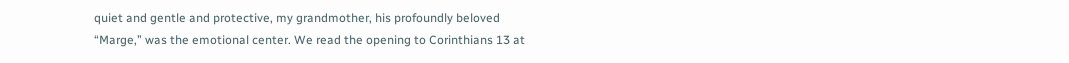quiet and gentle and protective, my grandmother, his profoundly beloved “Marge,” was the emotional center. We read the opening to Corinthians 13 at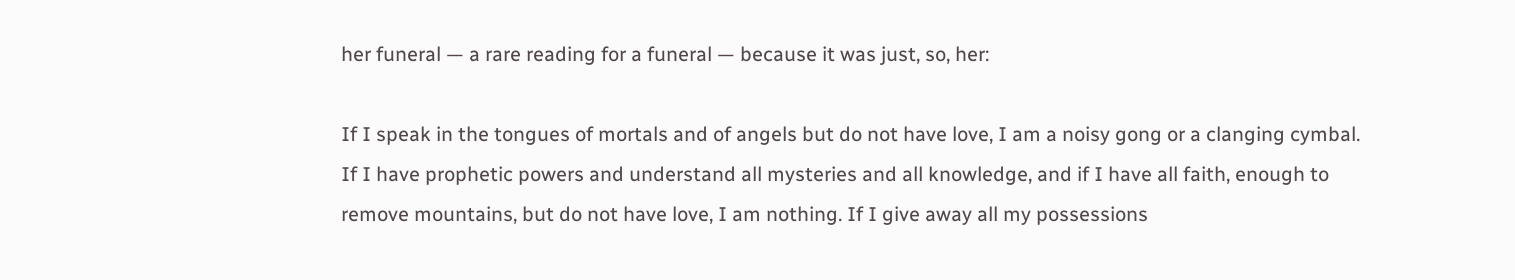her funeral — a rare reading for a funeral — because it was just, so, her:

If I speak in the tongues of mortals and of angels but do not have love, I am a noisy gong or a clanging cymbal. If I have prophetic powers and understand all mysteries and all knowledge, and if I have all faith, enough to remove mountains, but do not have love, I am nothing. If I give away all my possessions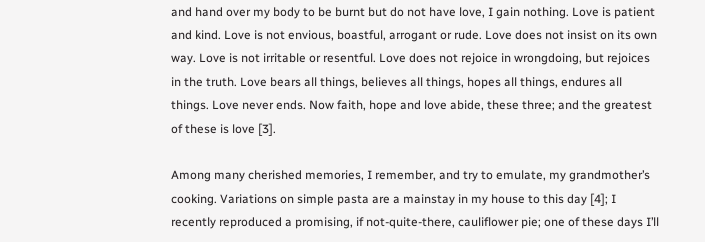and hand over my body to be burnt but do not have love, I gain nothing. Love is patient and kind. Love is not envious, boastful, arrogant or rude. Love does not insist on its own way. Love is not irritable or resentful. Love does not rejoice in wrongdoing, but rejoices in the truth. Love bears all things, believes all things, hopes all things, endures all things. Love never ends. Now faith, hope and love abide, these three; and the greatest of these is love [3].

Among many cherished memories, I remember, and try to emulate, my grandmother’s cooking. Variations on simple pasta are a mainstay in my house to this day [4]; I recently reproduced a promising, if not-quite-there, cauliflower pie; one of these days I’ll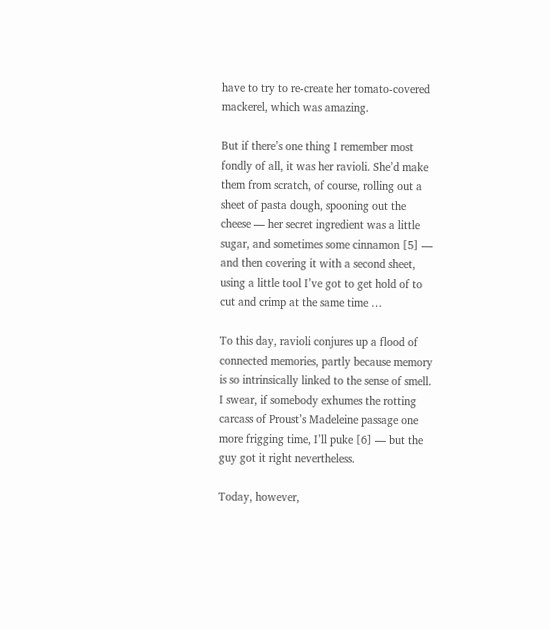have to try to re-create her tomato-covered mackerel, which was amazing.

But if there’s one thing I remember most fondly of all, it was her ravioli. She’d make them from scratch, of course, rolling out a sheet of pasta dough, spooning out the cheese — her secret ingredient was a little sugar, and sometimes some cinnamon [5] — and then covering it with a second sheet, using a little tool I’ve got to get hold of to cut and crimp at the same time …

To this day, ravioli conjures up a flood of connected memories, partly because memory is so intrinsically linked to the sense of smell. I swear, if somebody exhumes the rotting carcass of Proust’s Madeleine passage one more frigging time, I’ll puke [6] — but the guy got it right nevertheless.

Today, however,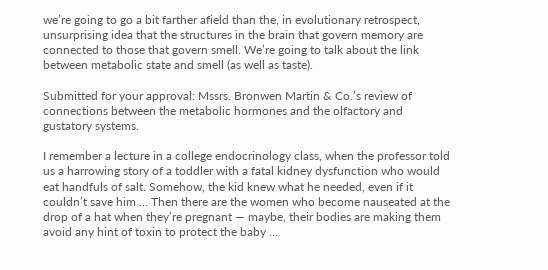we’re going to go a bit farther afield than the, in evolutionary retrospect, unsurprising idea that the structures in the brain that govern memory are connected to those that govern smell. We’re going to talk about the link between metabolic state and smell (as well as taste).

Submitted for your approval: Mssrs. Bronwen Martin & Co.’s review of connections between the metabolic hormones and the olfactory and gustatory systems.

I remember a lecture in a college endocrinology class, when the professor told us a harrowing story of a toddler with a fatal kidney dysfunction who would eat handfuls of salt. Somehow, the kid knew what he needed, even if it couldn’t save him … Then there are the women who become nauseated at the drop of a hat when they’re pregnant — maybe, their bodies are making them avoid any hint of toxin to protect the baby …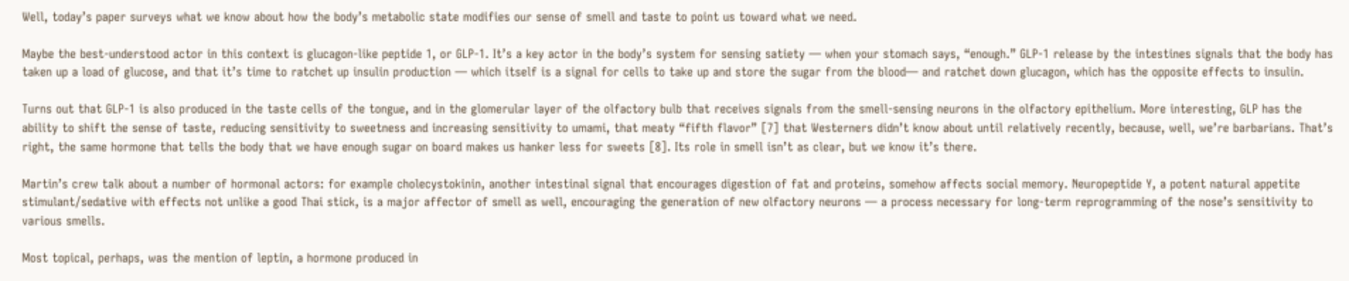Well, today’s paper surveys what we know about how the body’s metabolic state modifies our sense of smell and taste to point us toward what we need.

Maybe the best-understood actor in this context is glucagon-like peptide 1, or GLP-1. It’s a key actor in the body’s system for sensing satiety — when your stomach says, “enough.” GLP-1 release by the intestines signals that the body has taken up a load of glucose, and that it’s time to ratchet up insulin production — which itself is a signal for cells to take up and store the sugar from the blood— and ratchet down glucagon, which has the opposite effects to insulin.

Turns out that GLP-1 is also produced in the taste cells of the tongue, and in the glomerular layer of the olfactory bulb that receives signals from the smell-sensing neurons in the olfactory epithelium. More interesting, GLP has the ability to shift the sense of taste, reducing sensitivity to sweetness and increasing sensitivity to umami, that meaty “fifth flavor” [7] that Westerners didn’t know about until relatively recently, because, well, we’re barbarians. That’s right, the same hormone that tells the body that we have enough sugar on board makes us hanker less for sweets [8]. Its role in smell isn’t as clear, but we know it’s there.

Martin’s crew talk about a number of hormonal actors: for example cholecystokinin, another intestinal signal that encourages digestion of fat and proteins, somehow affects social memory. Neuropeptide Y, a potent natural appetite stimulant/sedative with effects not unlike a good Thai stick, is a major affector of smell as well, encouraging the generation of new olfactory neurons — a process necessary for long-term reprogramming of the nose’s sensitivity to various smells.

Most topical, perhaps, was the mention of leptin, a hormone produced in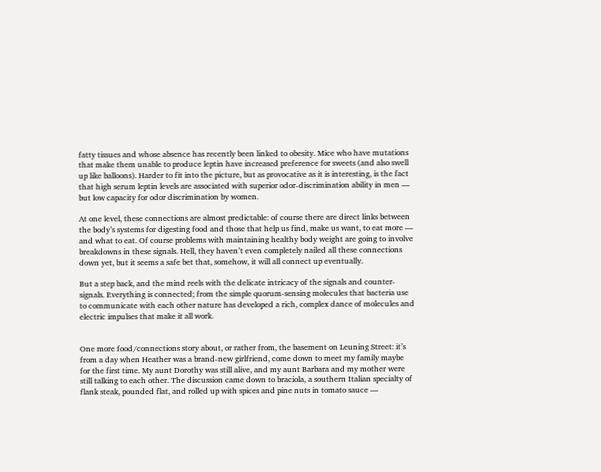fatty tissues and whose absence has recently been linked to obesity. Mice who have mutations that make them unable to produce leptin have increased preference for sweets (and also swell up like balloons). Harder to fit into the picture, but as provocative as it is interesting, is the fact that high serum leptin levels are associated with superior odor-discrimination ability in men — but low capacity for odor discrimination by women.

At one level, these connections are almost predictable: of course there are direct links between the body’s systems for digesting food and those that help us find, make us want, to eat more — and what to eat. Of course problems with maintaining healthy body weight are going to involve breakdowns in these signals. Hell, they haven’t even completely nailed all these connections down yet, but it seems a safe bet that, somehow, it will all connect up eventually.

But a step back, and the mind reels with the delicate intricacy of the signals and counter-signals. Everything is connected; from the simple quorum-sensing molecules that bacteria use to communicate with each other nature has developed a rich, complex dance of molecules and electric impulses that make it all work.


One more food/connections story about, or rather from, the basement on Leuning Street: it’s from a day when Heather was a brand-new girlfriend, come down to meet my family maybe for the first time. My aunt Dorothy was still alive, and my aunt Barbara and my mother were still talking to each other. The discussion came down to braciola, a southern Italian specialty of flank steak, pounded flat, and rolled up with spices and pine nuts in tomato sauce —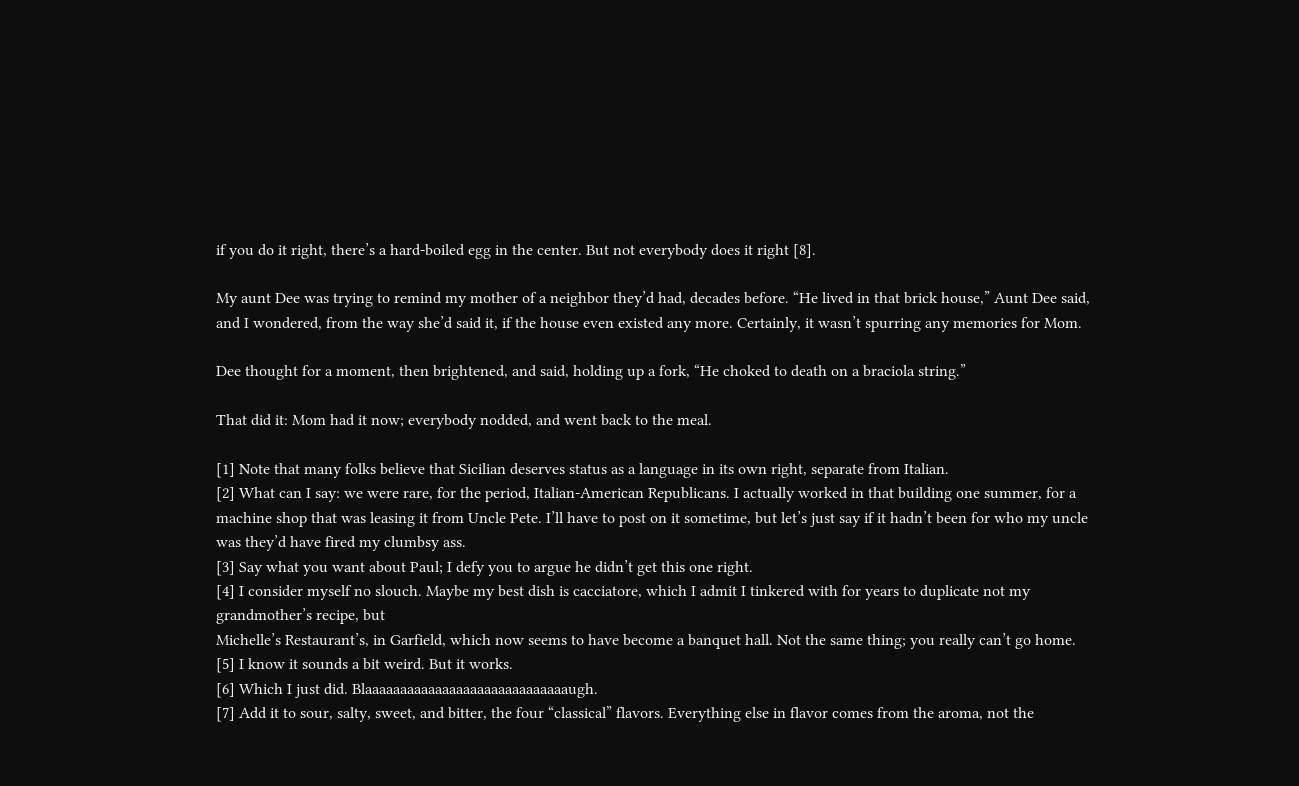if you do it right, there’s a hard-boiled egg in the center. But not everybody does it right [8].

My aunt Dee was trying to remind my mother of a neighbor they’d had, decades before. “He lived in that brick house,” Aunt Dee said, and I wondered, from the way she’d said it, if the house even existed any more. Certainly, it wasn’t spurring any memories for Mom.

Dee thought for a moment, then brightened, and said, holding up a fork, “He choked to death on a braciola string.”

That did it: Mom had it now; everybody nodded, and went back to the meal.

[1] Note that many folks believe that Sicilian deserves status as a language in its own right, separate from Italian.
[2] What can I say: we were rare, for the period, Italian-American Republicans. I actually worked in that building one summer, for a machine shop that was leasing it from Uncle Pete. I’ll have to post on it sometime, but let’s just say if it hadn’t been for who my uncle was they’d have fired my clumbsy ass.
[3] Say what you want about Paul; I defy you to argue he didn’t get this one right.
[4] I consider myself no slouch. Maybe my best dish is cacciatore, which I admit I tinkered with for years to duplicate not my grandmother’s recipe, but
Michelle’s Restaurant’s, in Garfield, which now seems to have become a banquet hall. Not the same thing; you really can’t go home.
[5] I know it sounds a bit weird. But it works.
[6] Which I just did. Blaaaaaaaaaaaaaaaaaaaaaaaaaaaaaugh.
[7] Add it to sour, salty, sweet, and bitter, the four “classical” flavors. Everything else in flavor comes from the aroma, not the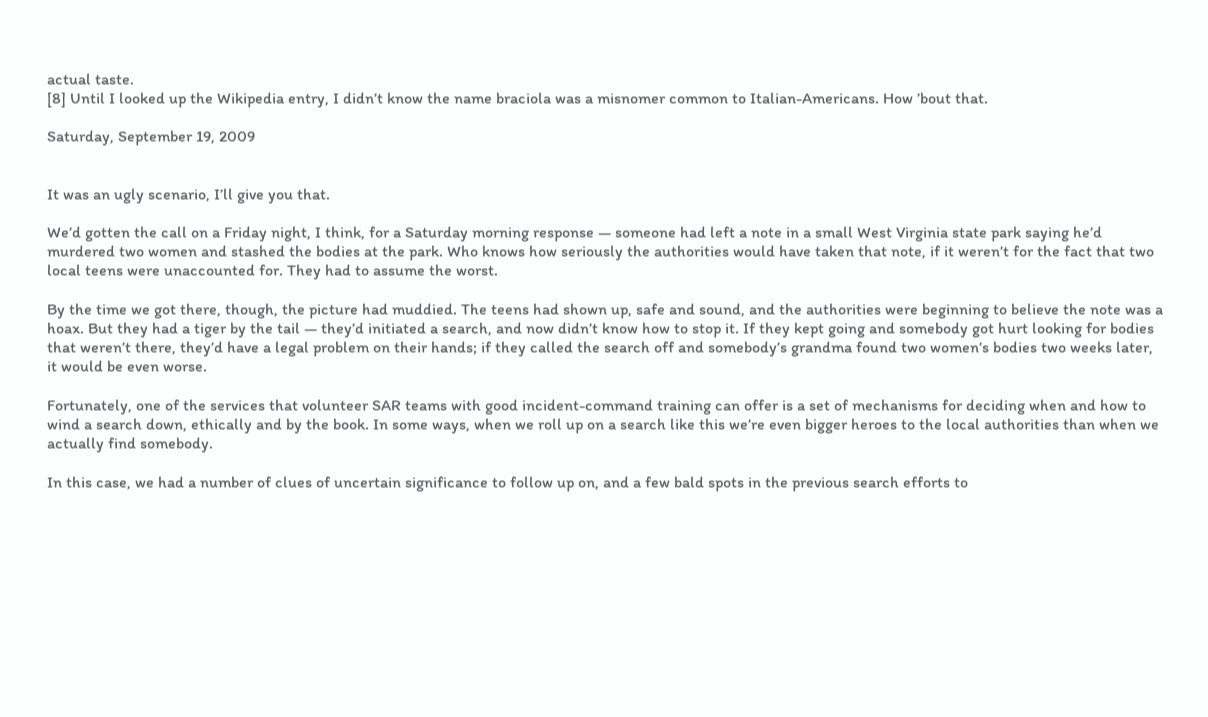actual taste.
[8] Until I looked up the Wikipedia entry, I didn’t know the name braciola was a misnomer common to Italian-Americans. How ’bout that.

Saturday, September 19, 2009


It was an ugly scenario, I’ll give you that.

We’d gotten the call on a Friday night, I think, for a Saturday morning response — someone had left a note in a small West Virginia state park saying he’d murdered two women and stashed the bodies at the park. Who knows how seriously the authorities would have taken that note, if it weren’t for the fact that two local teens were unaccounted for. They had to assume the worst.

By the time we got there, though, the picture had muddied. The teens had shown up, safe and sound, and the authorities were beginning to believe the note was a hoax. But they had a tiger by the tail — they’d initiated a search, and now didn’t know how to stop it. If they kept going and somebody got hurt looking for bodies that weren’t there, they’d have a legal problem on their hands; if they called the search off and somebody’s grandma found two women’s bodies two weeks later, it would be even worse.

Fortunately, one of the services that volunteer SAR teams with good incident-command training can offer is a set of mechanisms for deciding when and how to wind a search down, ethically and by the book. In some ways, when we roll up on a search like this we’re even bigger heroes to the local authorities than when we actually find somebody.

In this case, we had a number of clues of uncertain significance to follow up on, and a few bald spots in the previous search efforts to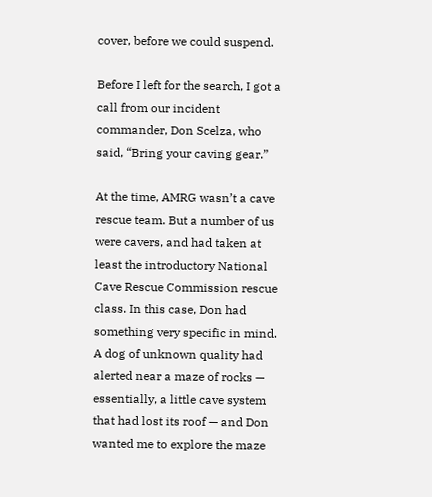cover, before we could suspend.

Before I left for the search, I got a call from our incident commander, Don Scelza, who said, “Bring your caving gear.”

At the time, AMRG wasn’t a cave rescue team. But a number of us were cavers, and had taken at least the introductory National Cave Rescue Commission rescue class. In this case, Don had something very specific in mind. A dog of unknown quality had alerted near a maze of rocks — essentially, a little cave system that had lost its roof — and Don wanted me to explore the maze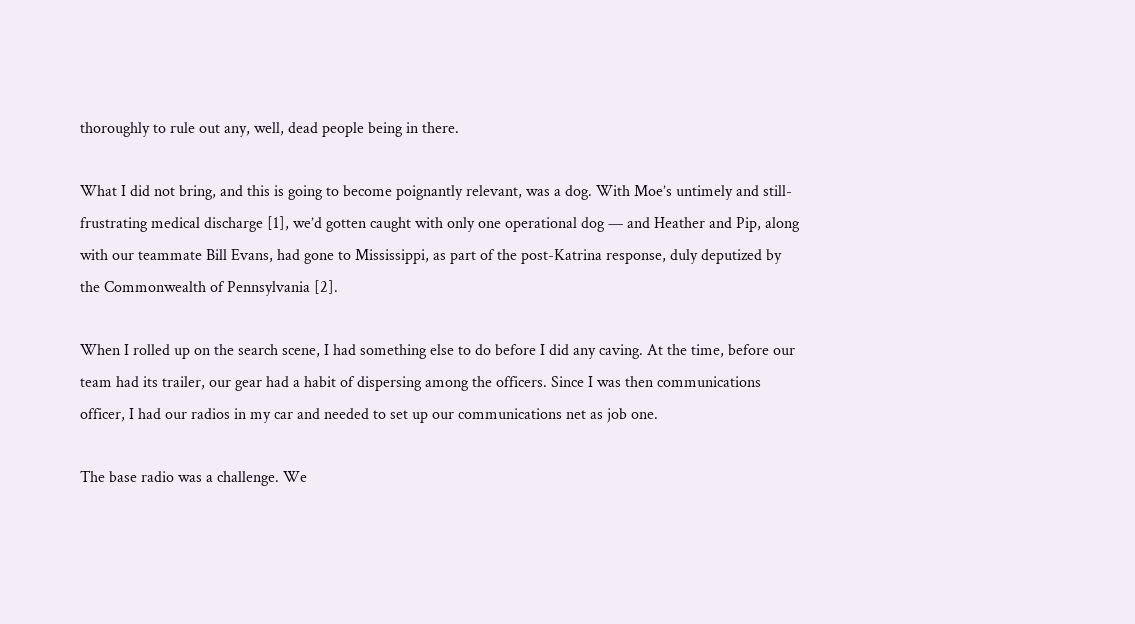thoroughly to rule out any, well, dead people being in there.

What I did not bring, and this is going to become poignantly relevant, was a dog. With Moe’s untimely and still-frustrating medical discharge [1], we’d gotten caught with only one operational dog — and Heather and Pip, along with our teammate Bill Evans, had gone to Mississippi, as part of the post-Katrina response, duly deputized by the Commonwealth of Pennsylvania [2].

When I rolled up on the search scene, I had something else to do before I did any caving. At the time, before our team had its trailer, our gear had a habit of dispersing among the officers. Since I was then communications officer, I had our radios in my car and needed to set up our communications net as job one.

The base radio was a challenge. We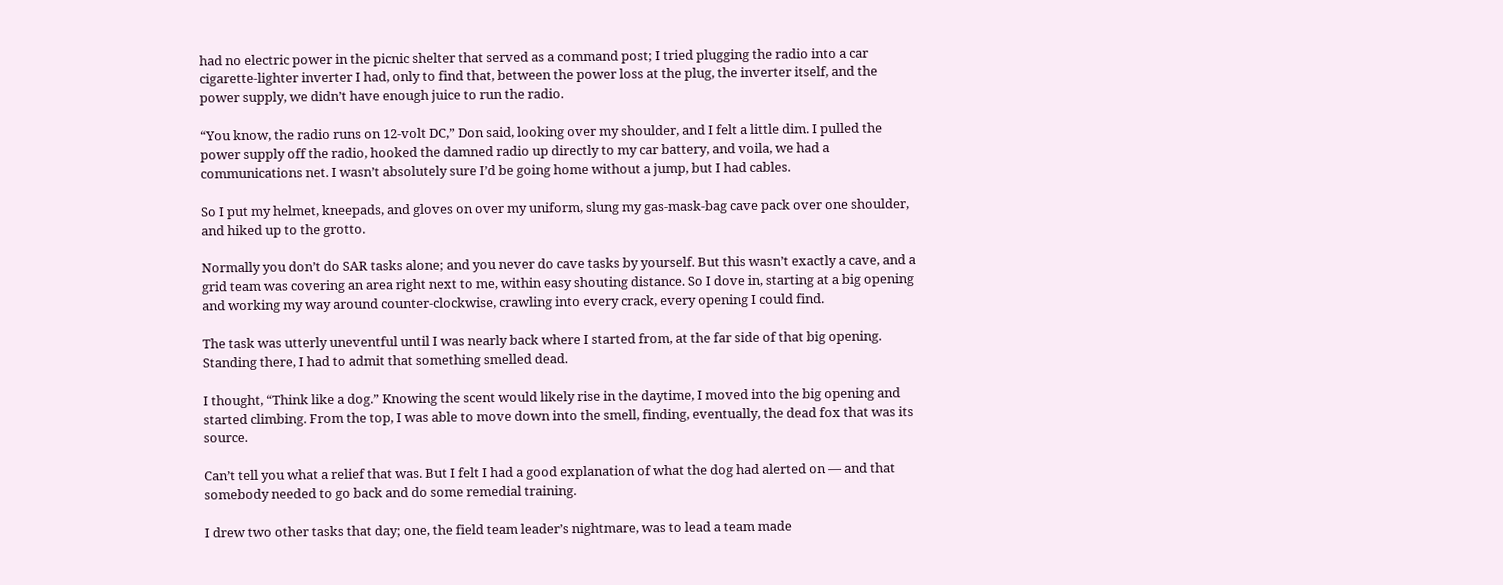had no electric power in the picnic shelter that served as a command post; I tried plugging the radio into a car cigarette-lighter inverter I had, only to find that, between the power loss at the plug, the inverter itself, and the power supply, we didn’t have enough juice to run the radio.

“You know, the radio runs on 12-volt DC,” Don said, looking over my shoulder, and I felt a little dim. I pulled the power supply off the radio, hooked the damned radio up directly to my car battery, and voila, we had a communications net. I wasn’t absolutely sure I’d be going home without a jump, but I had cables.

So I put my helmet, kneepads, and gloves on over my uniform, slung my gas-mask-bag cave pack over one shoulder, and hiked up to the grotto.

Normally you don’t do SAR tasks alone; and you never do cave tasks by yourself. But this wasn’t exactly a cave, and a grid team was covering an area right next to me, within easy shouting distance. So I dove in, starting at a big opening and working my way around counter-clockwise, crawling into every crack, every opening I could find.

The task was utterly uneventful until I was nearly back where I started from, at the far side of that big opening. Standing there, I had to admit that something smelled dead.

I thought, “Think like a dog.” Knowing the scent would likely rise in the daytime, I moved into the big opening and started climbing. From the top, I was able to move down into the smell, finding, eventually, the dead fox that was its source.

Can’t tell you what a relief that was. But I felt I had a good explanation of what the dog had alerted on — and that somebody needed to go back and do some remedial training.

I drew two other tasks that day; one, the field team leader’s nightmare, was to lead a team made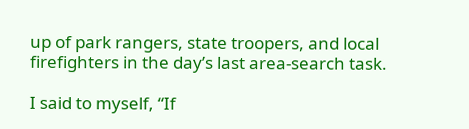up of park rangers, state troopers, and local firefighters in the day’s last area-search task.

I said to myself, “If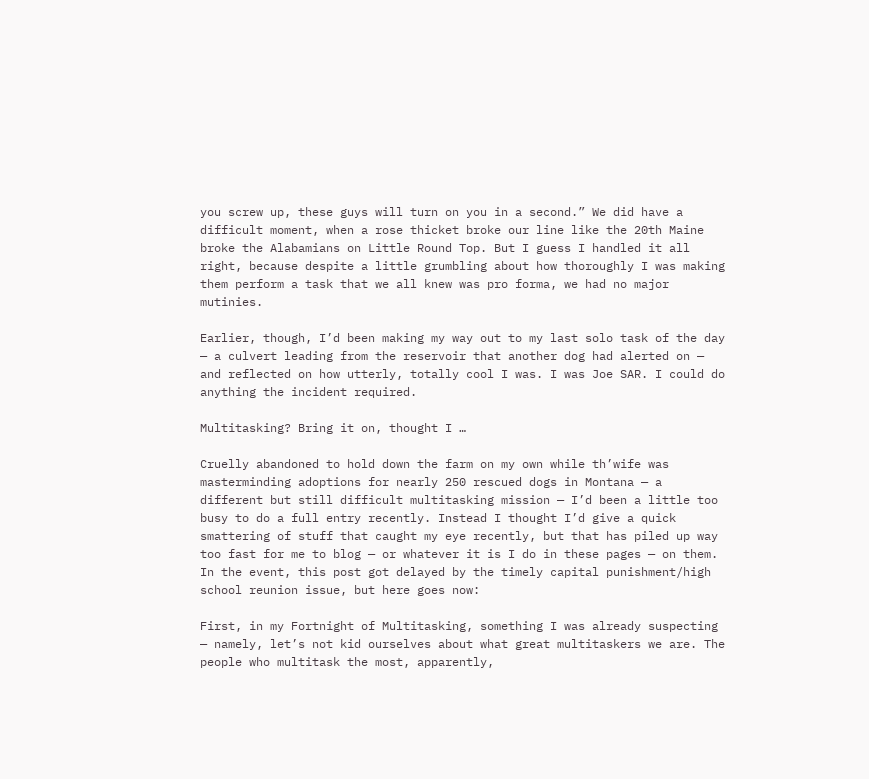you screw up, these guys will turn on you in a second.” We did have a difficult moment, when a rose thicket broke our line like the 20th Maine broke the Alabamians on Little Round Top. But I guess I handled it all right, because despite a little grumbling about how thoroughly I was making them perform a task that we all knew was pro forma, we had no major mutinies.

Earlier, though, I’d been making my way out to my last solo task of the day — a culvert leading from the reservoir that another dog had alerted on — and reflected on how utterly, totally cool I was. I was Joe SAR. I could do anything the incident required.

Multitasking? Bring it on, thought I …

Cruelly abandoned to hold down the farm on my own while th’wife was masterminding adoptions for nearly 250 rescued dogs in Montana — a different but still difficult multitasking mission — I’d been a little too busy to do a full entry recently. Instead I thought I’d give a quick smattering of stuff that caught my eye recently, but that has piled up way too fast for me to blog — or whatever it is I do in these pages — on them. In the event, this post got delayed by the timely capital punishment/high school reunion issue, but here goes now:

First, in my Fortnight of Multitasking, something I was already suspecting — namely, let’s not kid ourselves about what great multitaskers we are. The people who multitask the most, apparently,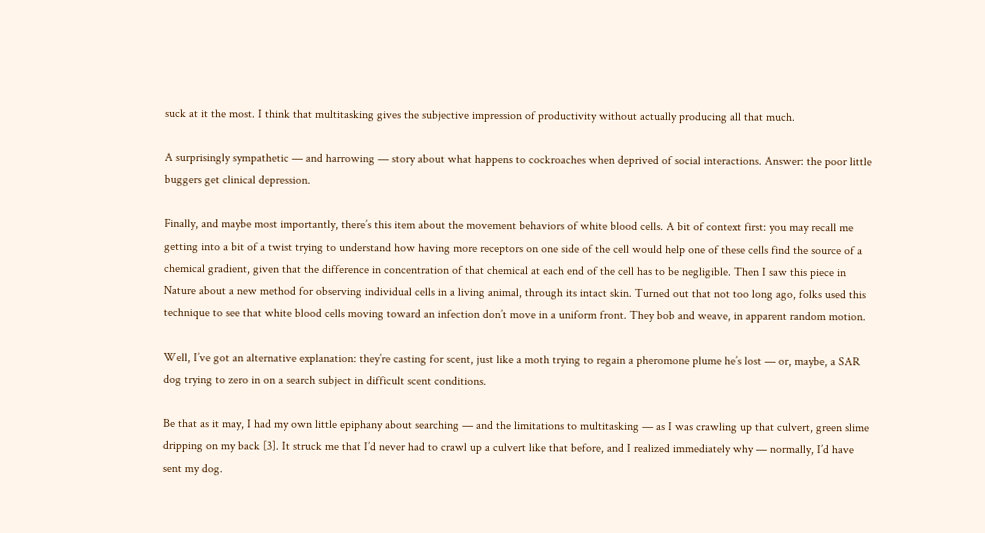suck at it the most. I think that multitasking gives the subjective impression of productivity without actually producing all that much.

A surprisingly sympathetic — and harrowing — story about what happens to cockroaches when deprived of social interactions. Answer: the poor little buggers get clinical depression.

Finally, and maybe most importantly, there’s this item about the movement behaviors of white blood cells. A bit of context first: you may recall me getting into a bit of a twist trying to understand how having more receptors on one side of the cell would help one of these cells find the source of a chemical gradient, given that the difference in concentration of that chemical at each end of the cell has to be negligible. Then I saw this piece in Nature about a new method for observing individual cells in a living animal, through its intact skin. Turned out that not too long ago, folks used this technique to see that white blood cells moving toward an infection don’t move in a uniform front. They bob and weave, in apparent random motion.

Well, I’ve got an alternative explanation: they’re casting for scent, just like a moth trying to regain a pheromone plume he’s lost — or, maybe, a SAR dog trying to zero in on a search subject in difficult scent conditions.

Be that as it may, I had my own little epiphany about searching — and the limitations to multitasking — as I was crawling up that culvert, green slime dripping on my back [3]. It struck me that I’d never had to crawl up a culvert like that before, and I realized immediately why — normally, I’d have sent my dog.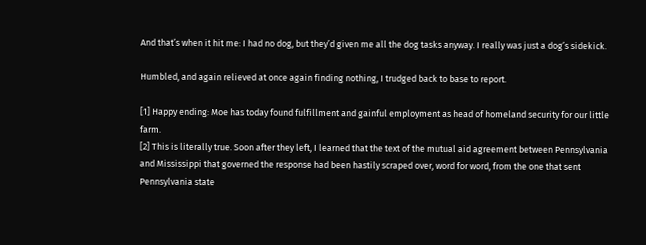And that’s when it hit me: I had no dog, but they’d given me all the dog tasks anyway. I really was just a dog’s sidekick.

Humbled, and again relieved at once again finding nothing, I trudged back to base to report.

[1] Happy ending: Moe has today found fulfillment and gainful employment as head of homeland security for our little farm.
[2] This is literally true. Soon after they left, I learned that the text of the mutual aid agreement between Pennsylvania and Mississippi that governed the response had been hastily scraped over, word for word, from the one that sent Pennsylvania state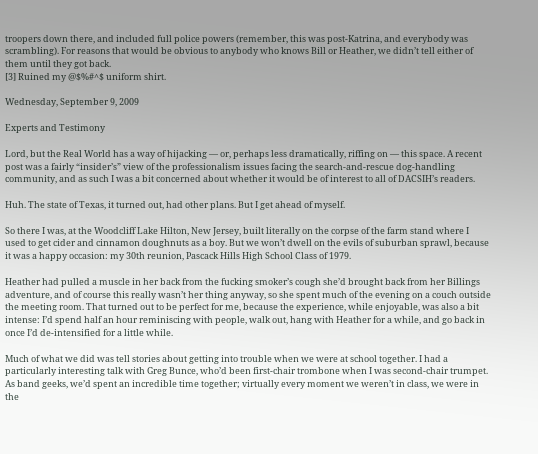troopers down there, and included full police powers (remember, this was post-Katrina, and everybody was scrambling). For reasons that would be obvious to anybody who knows Bill or Heather, we didn’t tell either of them until they got back.
[3] Ruined my @$%#^$ uniform shirt.

Wednesday, September 9, 2009

Experts and Testimony

Lord, but the Real World has a way of hijacking — or, perhaps less dramatically, riffing on — this space. A recent post was a fairly “insider’s” view of the professionalism issues facing the search-and-rescue dog-handling community, and as such I was a bit concerned about whether it would be of interest to all of DACSIH’s readers.

Huh. The state of Texas, it turned out, had other plans. But I get ahead of myself.

So there I was, at the Woodcliff Lake Hilton, New Jersey, built literally on the corpse of the farm stand where I used to get cider and cinnamon doughnuts as a boy. But we won’t dwell on the evils of suburban sprawl, because it was a happy occasion: my 30th reunion, Pascack Hills High School Class of 1979.

Heather had pulled a muscle in her back from the fucking smoker’s cough she’d brought back from her Billings adventure, and of course this really wasn’t her thing anyway, so she spent much of the evening on a couch outside the meeting room. That turned out to be perfect for me, because the experience, while enjoyable, was also a bit intense: I’d spend half an hour reminiscing with people, walk out, hang with Heather for a while, and go back in once I’d de-intensified for a little while.

Much of what we did was tell stories about getting into trouble when we were at school together. I had a particularly interesting talk with Greg Bunce, who’d been first-chair trombone when I was second-chair trumpet. As band geeks, we’d spent an incredible time together; virtually every moment we weren’t in class, we were in the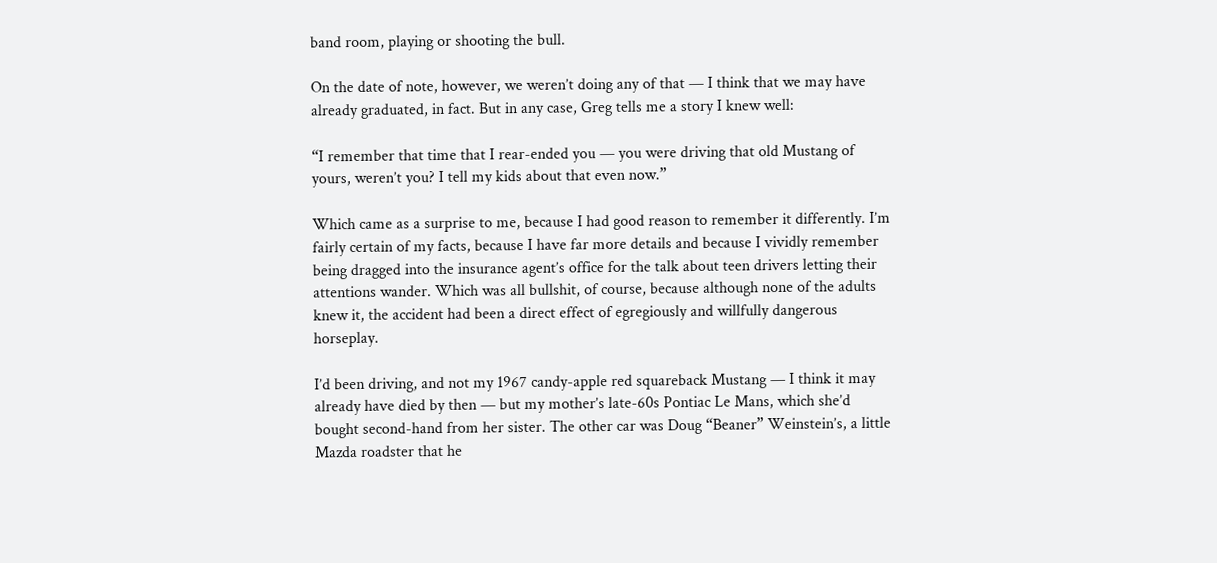band room, playing or shooting the bull.

On the date of note, however, we weren’t doing any of that — I think that we may have already graduated, in fact. But in any case, Greg tells me a story I knew well:

“I remember that time that I rear-ended you — you were driving that old Mustang of yours, weren’t you? I tell my kids about that even now.”

Which came as a surprise to me, because I had good reason to remember it differently. I’m fairly certain of my facts, because I have far more details and because I vividly remember being dragged into the insurance agent’s office for the talk about teen drivers letting their attentions wander. Which was all bullshit, of course, because although none of the adults knew it, the accident had been a direct effect of egregiously and willfully dangerous horseplay.

I’d been driving, and not my 1967 candy-apple red squareback Mustang — I think it may already have died by then — but my mother’s late-60s Pontiac Le Mans, which she’d bought second-hand from her sister. The other car was Doug “Beaner” Weinstein’s, a little Mazda roadster that he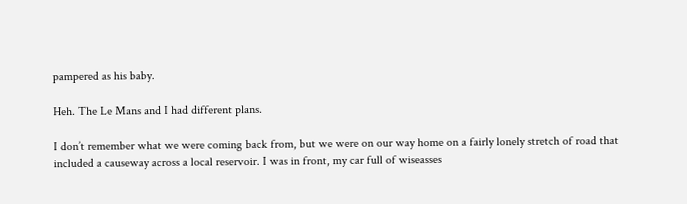pampered as his baby.

Heh. The Le Mans and I had different plans.

I don’t remember what we were coming back from, but we were on our way home on a fairly lonely stretch of road that included a causeway across a local reservoir. I was in front, my car full of wiseasses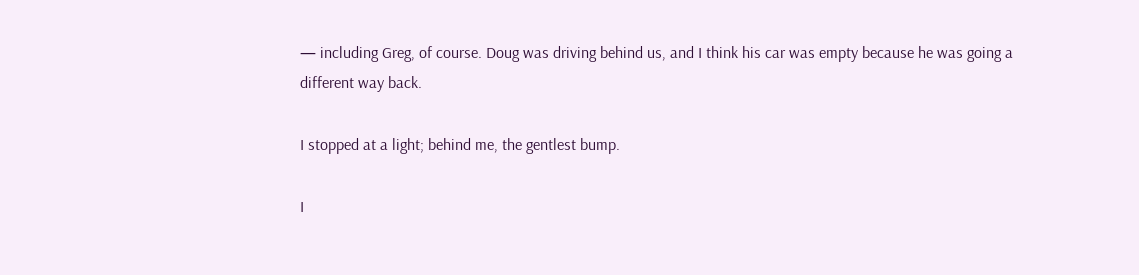— including Greg, of course. Doug was driving behind us, and I think his car was empty because he was going a different way back.

I stopped at a light; behind me, the gentlest bump.

I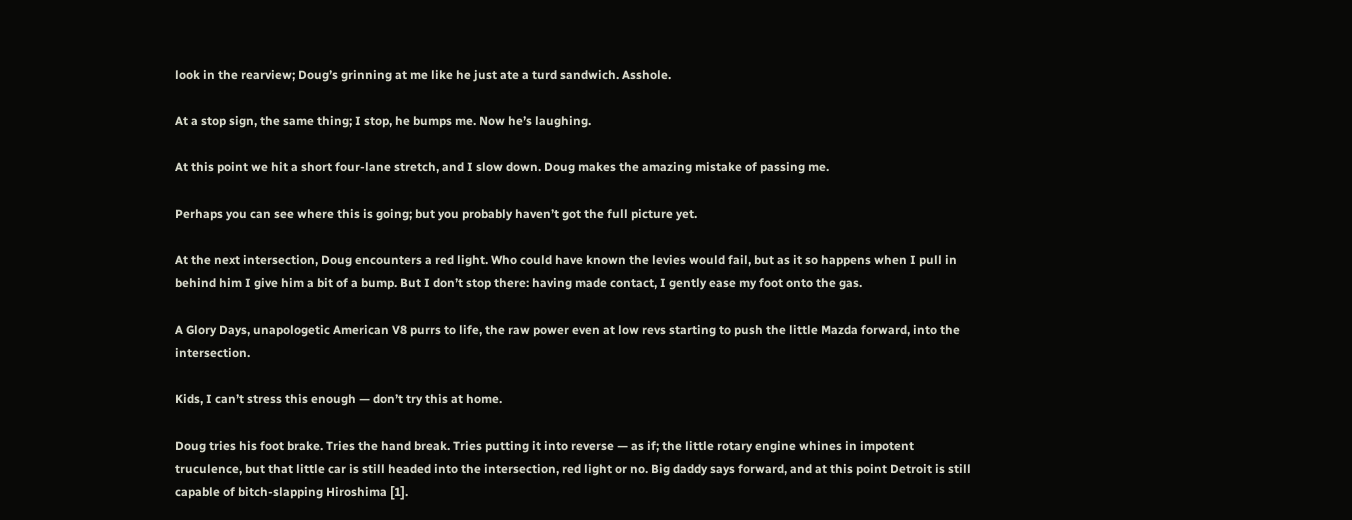look in the rearview; Doug’s grinning at me like he just ate a turd sandwich. Asshole.

At a stop sign, the same thing; I stop, he bumps me. Now he’s laughing.

At this point we hit a short four-lane stretch, and I slow down. Doug makes the amazing mistake of passing me.

Perhaps you can see where this is going; but you probably haven’t got the full picture yet.

At the next intersection, Doug encounters a red light. Who could have known the levies would fail, but as it so happens when I pull in behind him I give him a bit of a bump. But I don’t stop there: having made contact, I gently ease my foot onto the gas.

A Glory Days, unapologetic American V8 purrs to life, the raw power even at low revs starting to push the little Mazda forward, into the intersection.

Kids, I can’t stress this enough — don’t try this at home.

Doug tries his foot brake. Tries the hand break. Tries putting it into reverse — as if; the little rotary engine whines in impotent truculence, but that little car is still headed into the intersection, red light or no. Big daddy says forward, and at this point Detroit is still capable of bitch-slapping Hiroshima [1].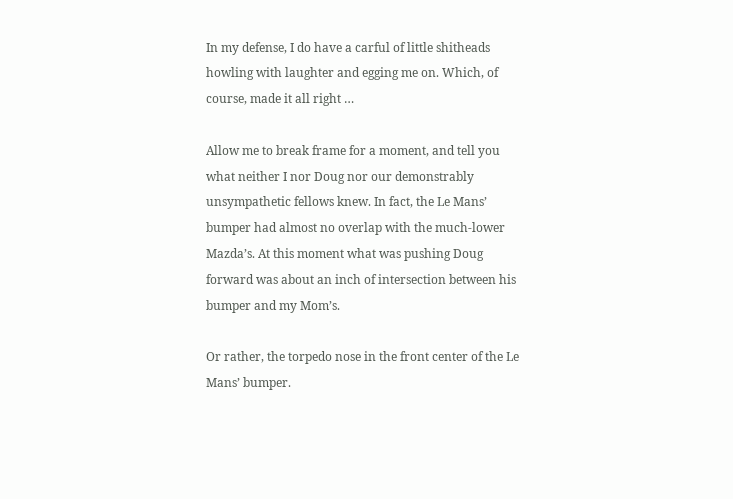In my defense, I do have a carful of little shitheads howling with laughter and egging me on. Which, of course, made it all right …

Allow me to break frame for a moment, and tell you what neither I nor Doug nor our demonstrably unsympathetic fellows knew. In fact, the Le Mans’ bumper had almost no overlap with the much-lower Mazda’s. At this moment what was pushing Doug forward was about an inch of intersection between his bumper and my Mom’s.

Or rather, the torpedo nose in the front center of the Le Mans’ bumper.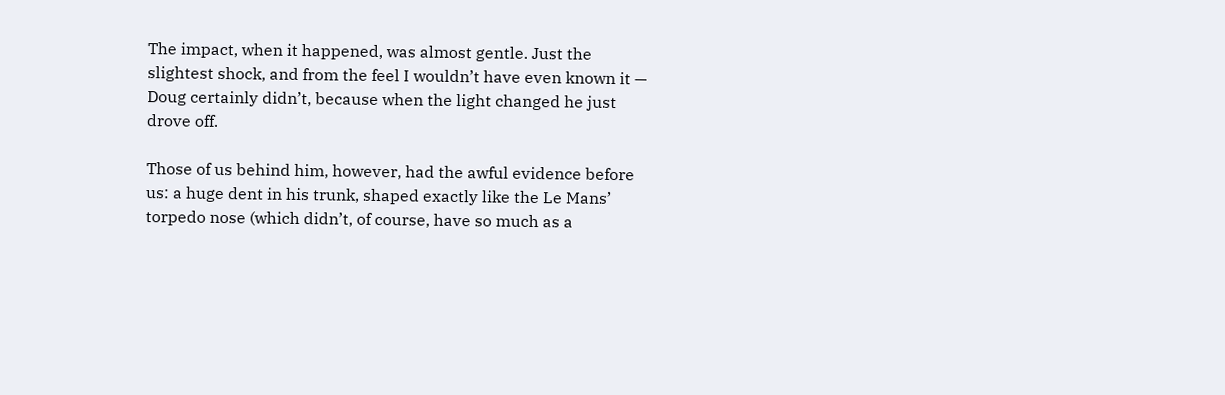The impact, when it happened, was almost gentle. Just the slightest shock, and from the feel I wouldn’t have even known it — Doug certainly didn’t, because when the light changed he just drove off.

Those of us behind him, however, had the awful evidence before us: a huge dent in his trunk, shaped exactly like the Le Mans’ torpedo nose (which didn’t, of course, have so much as a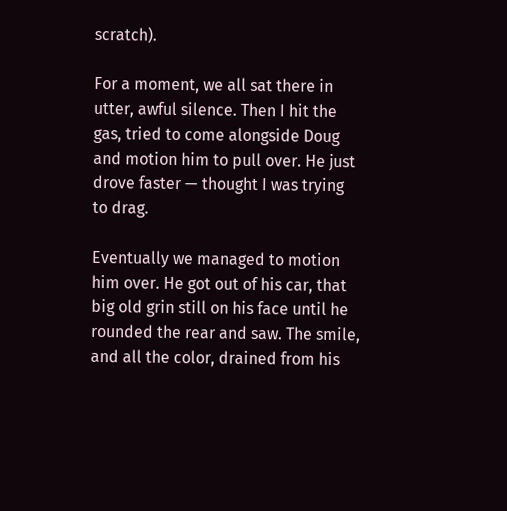scratch).

For a moment, we all sat there in utter, awful silence. Then I hit the gas, tried to come alongside Doug and motion him to pull over. He just drove faster — thought I was trying to drag.

Eventually we managed to motion him over. He got out of his car, that big old grin still on his face until he rounded the rear and saw. The smile, and all the color, drained from his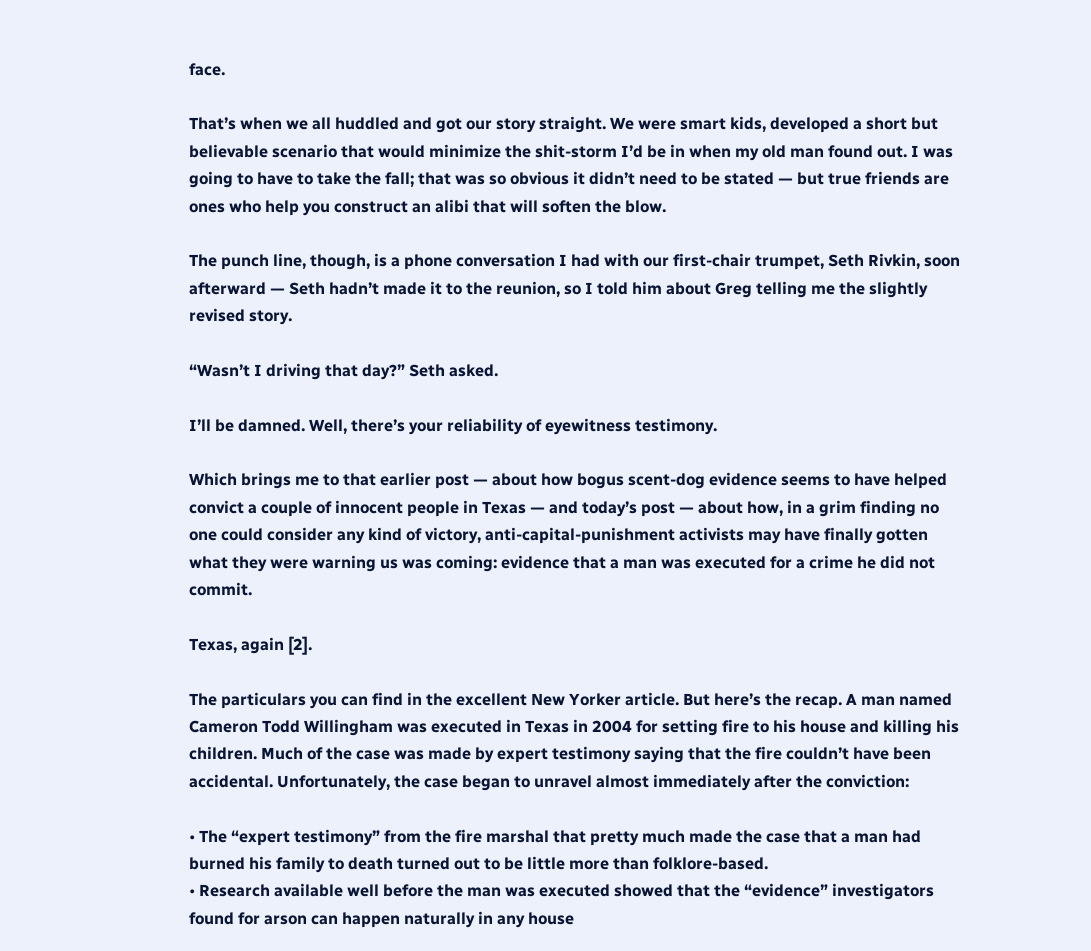face.

That’s when we all huddled and got our story straight. We were smart kids, developed a short but believable scenario that would minimize the shit-storm I’d be in when my old man found out. I was going to have to take the fall; that was so obvious it didn’t need to be stated — but true friends are ones who help you construct an alibi that will soften the blow.

The punch line, though, is a phone conversation I had with our first-chair trumpet, Seth Rivkin, soon afterward — Seth hadn’t made it to the reunion, so I told him about Greg telling me the slightly revised story.

“Wasn’t I driving that day?” Seth asked.

I’ll be damned. Well, there’s your reliability of eyewitness testimony.

Which brings me to that earlier post — about how bogus scent-dog evidence seems to have helped convict a couple of innocent people in Texas — and today’s post — about how, in a grim finding no one could consider any kind of victory, anti-capital-punishment activists may have finally gotten what they were warning us was coming: evidence that a man was executed for a crime he did not commit.

Texas, again [2].

The particulars you can find in the excellent New Yorker article. But here’s the recap. A man named Cameron Todd Willingham was executed in Texas in 2004 for setting fire to his house and killing his children. Much of the case was made by expert testimony saying that the fire couldn’t have been accidental. Unfortunately, the case began to unravel almost immediately after the conviction:

• The “expert testimony” from the fire marshal that pretty much made the case that a man had burned his family to death turned out to be little more than folklore-based.
• Research available well before the man was executed showed that the “evidence” investigators found for arson can happen naturally in any house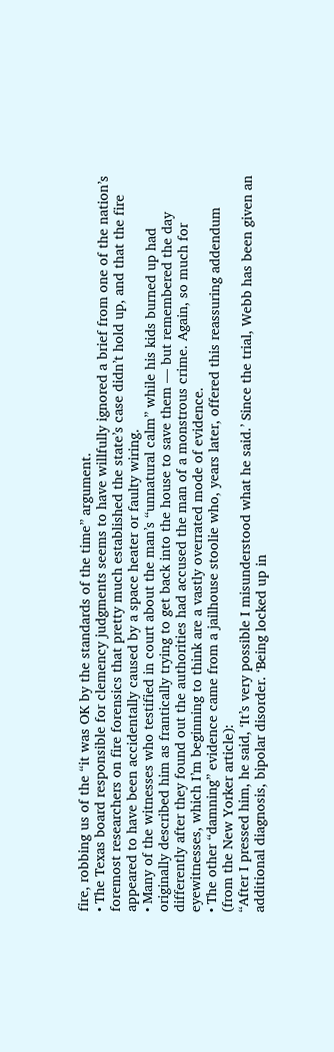fire, robbing us of the “it was OK by the standards of the time” argument.
• The Texas board responsible for clemency judgments seems to have willfully ignored a brief from one of the nation’s foremost researchers on fire forensics that pretty much established the state’s case didn’t hold up, and that the fire appeared to have been accidentally caused by a space heater or faulty wiring.
• Many of the witnesses who testified in court about the man’s “unnatural calm” while his kids burned up had originally described him as frantically trying to get back into the house to save them — but remembered the day differently after they found out the authorities had accused the man of a monstrous crime. Again, so much for eyewitnesses, which I’m beginning to think are a vastly overrated mode of evidence.
• The other “damning” evidence came from a jailhouse stoolie who, years later, offered this reassuring addendum (from the New Yorker article):
“After I pressed him, he said, ‘It’s very possible I misunderstood what he said.’ Since the trial, Webb has been given an additional diagnosis, bipolar disorder. ‘Being locked up in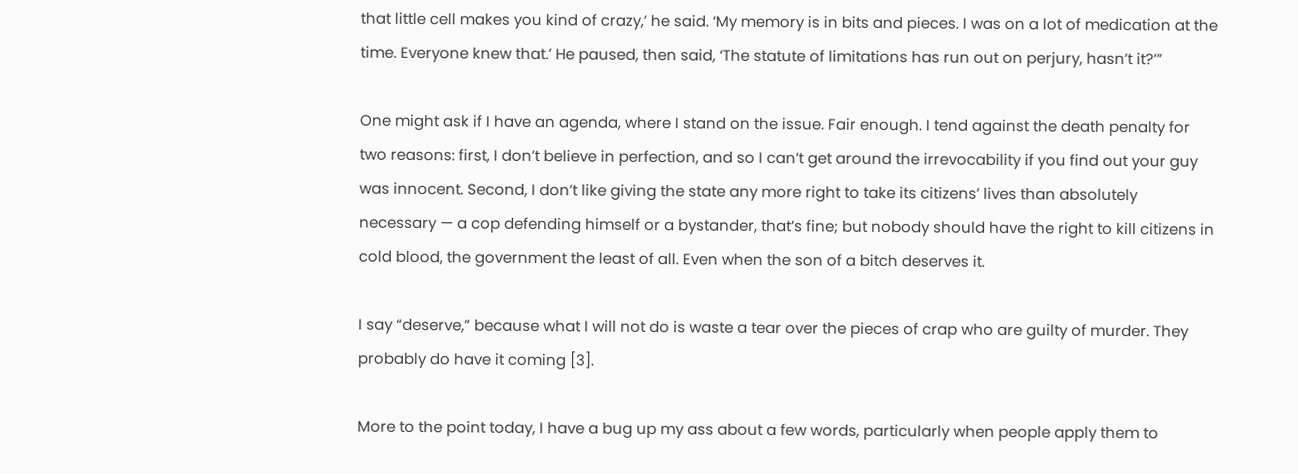that little cell makes you kind of crazy,’ he said. ‘My memory is in bits and pieces. I was on a lot of medication at the time. Everyone knew that.’ He paused, then said, ‘The statute of limitations has run out on perjury, hasn’t it?’”

One might ask if I have an agenda, where I stand on the issue. Fair enough. I tend against the death penalty for two reasons: first, I don’t believe in perfection, and so I can’t get around the irrevocability if you find out your guy was innocent. Second, I don’t like giving the state any more right to take its citizens’ lives than absolutely necessary — a cop defending himself or a bystander, that’s fine; but nobody should have the right to kill citizens in cold blood, the government the least of all. Even when the son of a bitch deserves it.

I say “deserve,” because what I will not do is waste a tear over the pieces of crap who are guilty of murder. They probably do have it coming [3].

More to the point today, I have a bug up my ass about a few words, particularly when people apply them to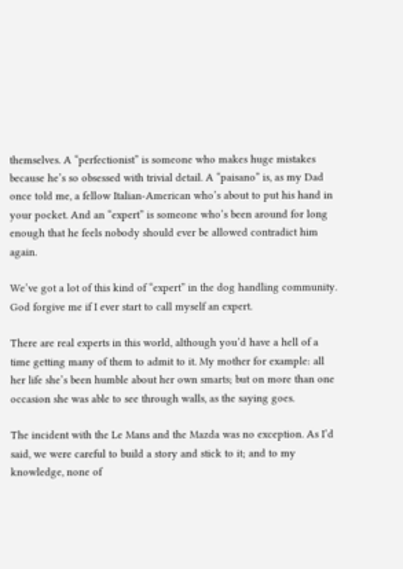themselves. A “perfectionist” is someone who makes huge mistakes because he’s so obsessed with trivial detail. A “paisano” is, as my Dad once told me, a fellow Italian-American who’s about to put his hand in your pocket. And an “expert” is someone who’s been around for long enough that he feels nobody should ever be allowed contradict him again.

We’ve got a lot of this kind of “expert” in the dog handling community. God forgive me if I ever start to call myself an expert.

There are real experts in this world, although you’d have a hell of a time getting many of them to admit to it. My mother for example: all her life she’s been humble about her own smarts; but on more than one occasion she was able to see through walls, as the saying goes.

The incident with the Le Mans and the Mazda was no exception. As I’d said, we were careful to build a story and stick to it; and to my knowledge, none of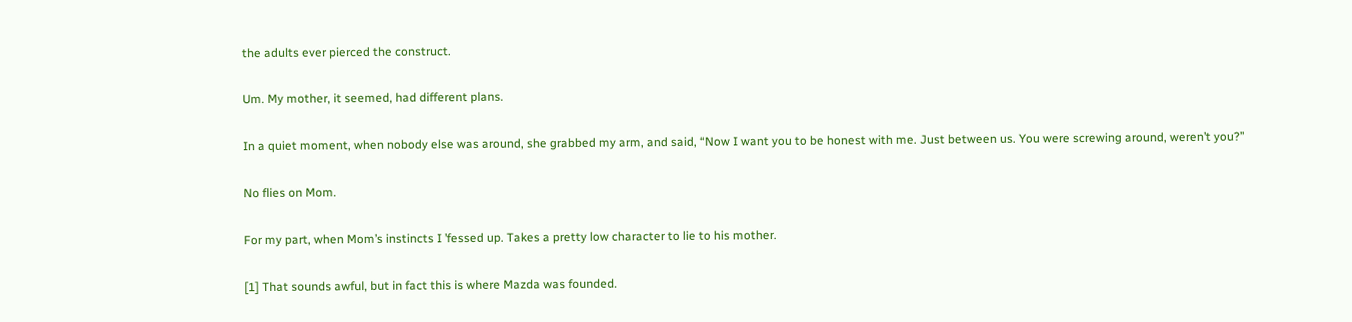the adults ever pierced the construct.

Um. My mother, it seemed, had different plans.

In a quiet moment, when nobody else was around, she grabbed my arm, and said, “Now I want you to be honest with me. Just between us. You were screwing around, weren’t you?”

No flies on Mom.

For my part, when Mom’s instincts I ’fessed up. Takes a pretty low character to lie to his mother.

[1] That sounds awful, but in fact this is where Mazda was founded.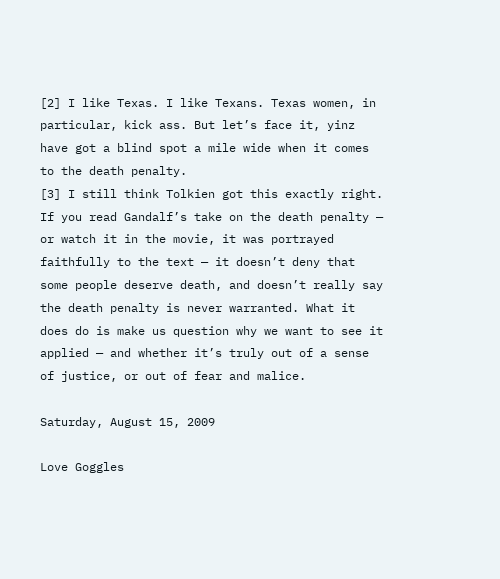[2] I like Texas. I like Texans. Texas women, in particular, kick ass. But let’s face it, yinz have got a blind spot a mile wide when it comes to the death penalty.
[3] I still think Tolkien got this exactly right. If you read Gandalf’s take on the death penalty — or watch it in the movie, it was portrayed faithfully to the text — it doesn’t deny that some people deserve death, and doesn’t really say the death penalty is never warranted. What it does do is make us question why we want to see it applied — and whether it’s truly out of a sense of justice, or out of fear and malice.

Saturday, August 15, 2009

Love Goggles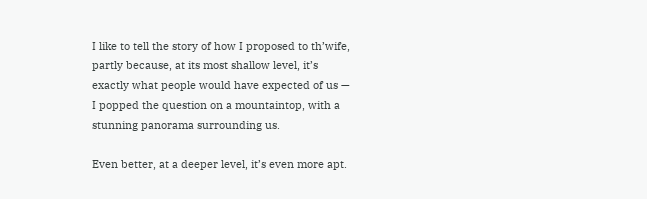I like to tell the story of how I proposed to th’wife, partly because, at its most shallow level, it’s exactly what people would have expected of us — I popped the question on a mountaintop, with a stunning panorama surrounding us.

Even better, at a deeper level, it’s even more apt.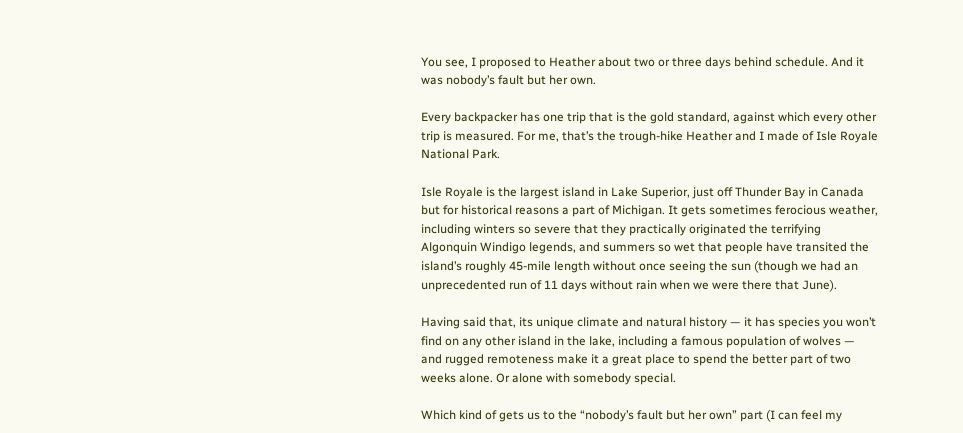You see, I proposed to Heather about two or three days behind schedule. And it was nobody’s fault but her own.

Every backpacker has one trip that is the gold standard, against which every other trip is measured. For me, that’s the trough-hike Heather and I made of Isle Royale National Park.

Isle Royale is the largest island in Lake Superior, just off Thunder Bay in Canada but for historical reasons a part of Michigan. It gets sometimes ferocious weather, including winters so severe that they practically originated the terrifying Algonquin Windigo legends, and summers so wet that people have transited the island’s roughly 45-mile length without once seeing the sun (though we had an unprecedented run of 11 days without rain when we were there that June).

Having said that, its unique climate and natural history — it has species you won’t find on any other island in the lake, including a famous population of wolves — and rugged remoteness make it a great place to spend the better part of two weeks alone. Or alone with somebody special.

Which kind of gets us to the “nobody’s fault but her own” part (I can feel my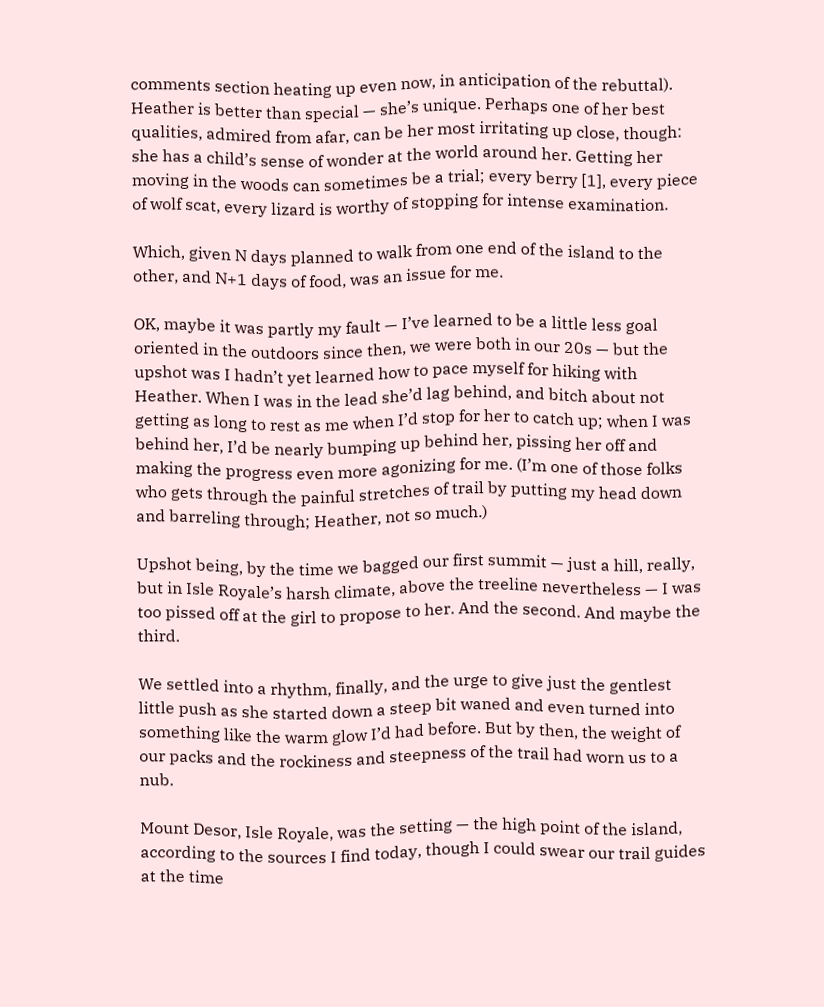comments section heating up even now, in anticipation of the rebuttal). Heather is better than special — she’s unique. Perhaps one of her best qualities, admired from afar, can be her most irritating up close, though: she has a child’s sense of wonder at the world around her. Getting her moving in the woods can sometimes be a trial; every berry [1], every piece of wolf scat, every lizard is worthy of stopping for intense examination.

Which, given N days planned to walk from one end of the island to the other, and N+1 days of food, was an issue for me.

OK, maybe it was partly my fault — I’ve learned to be a little less goal oriented in the outdoors since then, we were both in our 20s — but the upshot was I hadn’t yet learned how to pace myself for hiking with Heather. When I was in the lead she’d lag behind, and bitch about not getting as long to rest as me when I’d stop for her to catch up; when I was behind her, I’d be nearly bumping up behind her, pissing her off and making the progress even more agonizing for me. (I’m one of those folks who gets through the painful stretches of trail by putting my head down and barreling through; Heather, not so much.)

Upshot being, by the time we bagged our first summit — just a hill, really, but in Isle Royale’s harsh climate, above the treeline nevertheless — I was too pissed off at the girl to propose to her. And the second. And maybe the third.

We settled into a rhythm, finally, and the urge to give just the gentlest little push as she started down a steep bit waned and even turned into something like the warm glow I’d had before. But by then, the weight of our packs and the rockiness and steepness of the trail had worn us to a nub.

Mount Desor, Isle Royale, was the setting — the high point of the island, according to the sources I find today, though I could swear our trail guides at the time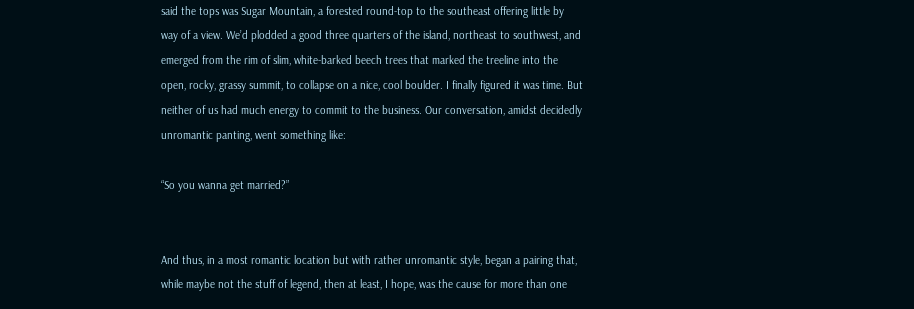said the tops was Sugar Mountain, a forested round-top to the southeast offering little by way of a view. We’d plodded a good three quarters of the island, northeast to southwest, and emerged from the rim of slim, white-barked beech trees that marked the treeline into the open, rocky, grassy summit, to collapse on a nice, cool boulder. I finally figured it was time. But neither of us had much energy to commit to the business. Our conversation, amidst decidedly unromantic panting, went something like:

“So you wanna get married?”


And thus, in a most romantic location but with rather unromantic style, began a pairing that, while maybe not the stuff of legend, then at least, I hope, was the cause for more than one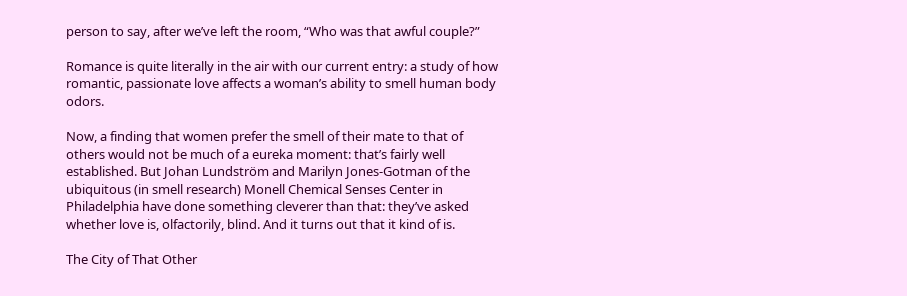person to say, after we’ve left the room, “Who was that awful couple?”

Romance is quite literally in the air with our current entry: a study of how romantic, passionate love affects a woman’s ability to smell human body odors.

Now, a finding that women prefer the smell of their mate to that of others would not be much of a eureka moment: that’s fairly well established. But Johan Lundström and Marilyn Jones-Gotman of the ubiquitous (in smell research) Monell Chemical Senses Center in Philadelphia have done something cleverer than that: they’ve asked whether love is, olfactorily, blind. And it turns out that it kind of is.

The City of That Other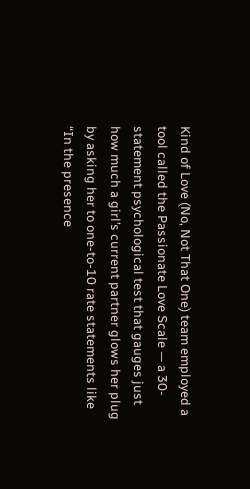Kind of Love (No, Not That One) team employed a tool called the Passionate Love Scale — a 30-statement psychological test that gauges just how much a girl’s current partner glows her plug by asking her to one-to-10 rate statements like “In the presence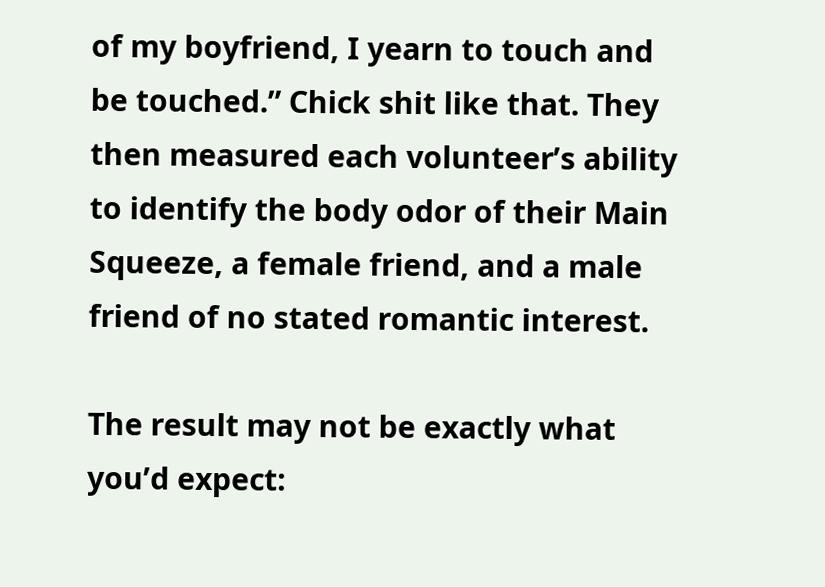of my boyfriend, I yearn to touch and be touched.” Chick shit like that. They then measured each volunteer’s ability to identify the body odor of their Main Squeeze, a female friend, and a male friend of no stated romantic interest.

The result may not be exactly what you’d expect: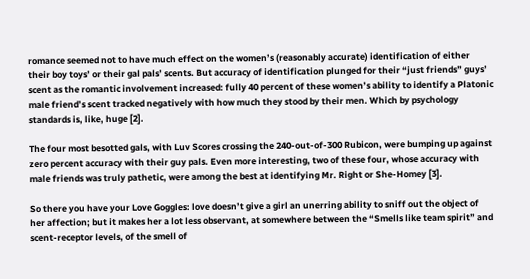romance seemed not to have much effect on the women’s (reasonably accurate) identification of either their boy toys’ or their gal pals’ scents. But accuracy of identification plunged for their “just friends” guys’ scent as the romantic involvement increased: fully 40 percent of these women’s ability to identify a Platonic male friend’s scent tracked negatively with how much they stood by their men. Which by psychology standards is, like, huge [2].

The four most besotted gals, with Luv Scores crossing the 240-out-of-300 Rubicon, were bumping up against zero percent accuracy with their guy pals. Even more interesting, two of these four, whose accuracy with male friends was truly pathetic, were among the best at identifying Mr. Right or She-Homey [3].

So there you have your Love Goggles: love doesn’t give a girl an unerring ability to sniff out the object of her affection; but it makes her a lot less observant, at somewhere between the “Smells like team spirit” and scent-receptor levels, of the smell of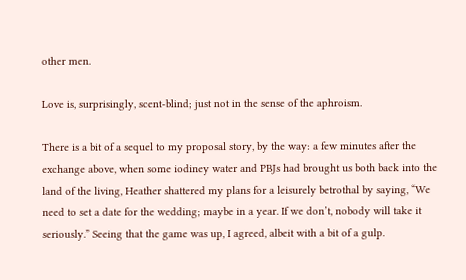other men.

Love is, surprisingly, scent-blind; just not in the sense of the aphroism.

There is a bit of a sequel to my proposal story, by the way: a few minutes after the exchange above, when some iodiney water and PBJs had brought us both back into the land of the living, Heather shattered my plans for a leisurely betrothal by saying, “We need to set a date for the wedding; maybe in a year. If we don’t, nobody will take it seriously.” Seeing that the game was up, I agreed, albeit with a bit of a gulp.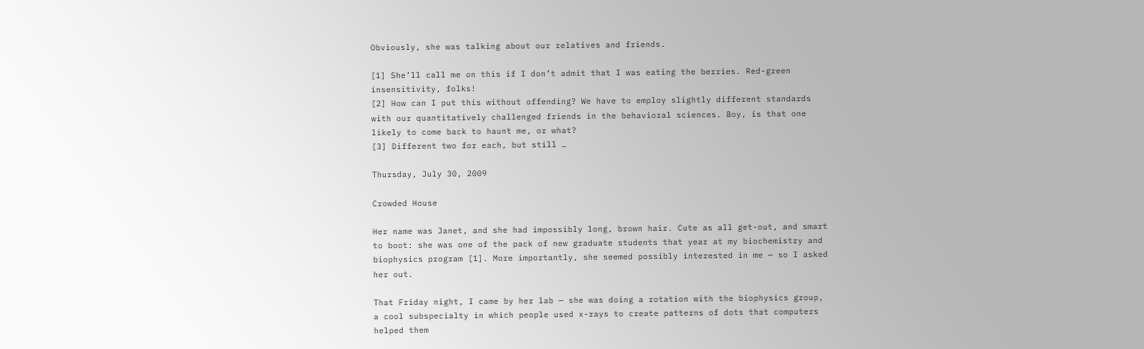Obviously, she was talking about our relatives and friends.

[1] She’ll call me on this if I don’t admit that I was eating the berries. Red-green insensitivity, folks!
[2] How can I put this without offending? We have to employ slightly different standards with our quantitatively challenged friends in the behavioral sciences. Boy, is that one likely to come back to haunt me, or what?
[3] Different two for each, but still …

Thursday, July 30, 2009

Crowded House

Her name was Janet, and she had impossibly long, brown hair. Cute as all get-out, and smart to boot: she was one of the pack of new graduate students that year at my biochemistry and biophysics program [1]. More importantly, she seemed possibly interested in me — so I asked her out.

That Friday night, I came by her lab — she was doing a rotation with the biophysics group, a cool subspecialty in which people used x-rays to create patterns of dots that computers helped them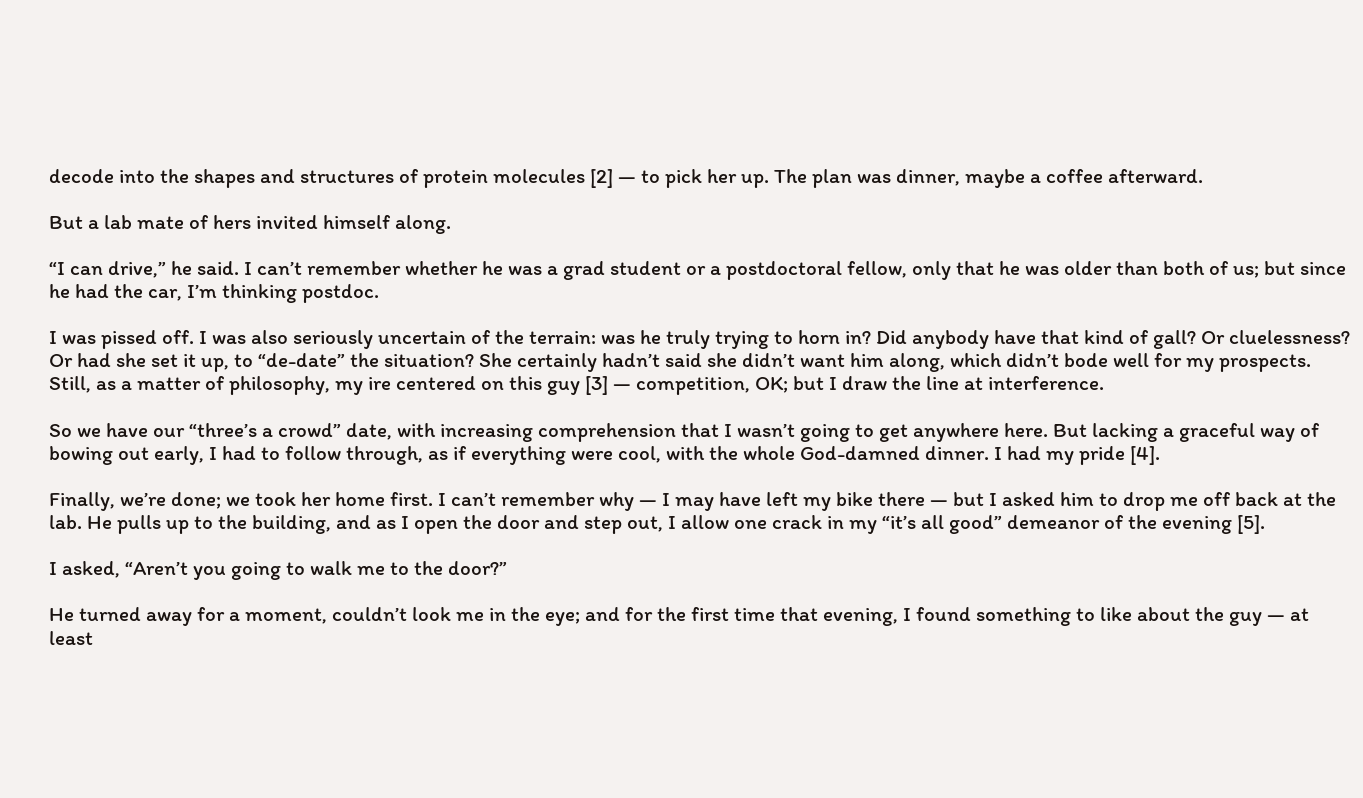decode into the shapes and structures of protein molecules [2] — to pick her up. The plan was dinner, maybe a coffee afterward.

But a lab mate of hers invited himself along.

“I can drive,” he said. I can’t remember whether he was a grad student or a postdoctoral fellow, only that he was older than both of us; but since he had the car, I’m thinking postdoc.

I was pissed off. I was also seriously uncertain of the terrain: was he truly trying to horn in? Did anybody have that kind of gall? Or cluelessness? Or had she set it up, to “de-date” the situation? She certainly hadn’t said she didn’t want him along, which didn’t bode well for my prospects. Still, as a matter of philosophy, my ire centered on this guy [3] — competition, OK; but I draw the line at interference.

So we have our “three’s a crowd” date, with increasing comprehension that I wasn’t going to get anywhere here. But lacking a graceful way of bowing out early, I had to follow through, as if everything were cool, with the whole God-damned dinner. I had my pride [4].

Finally, we’re done; we took her home first. I can’t remember why — I may have left my bike there — but I asked him to drop me off back at the lab. He pulls up to the building, and as I open the door and step out, I allow one crack in my “it’s all good” demeanor of the evening [5].

I asked, “Aren’t you going to walk me to the door?”

He turned away for a moment, couldn’t look me in the eye; and for the first time that evening, I found something to like about the guy — at least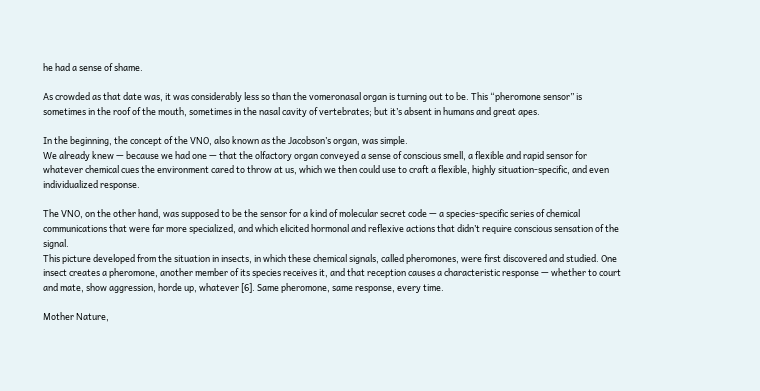he had a sense of shame.

As crowded as that date was, it was considerably less so than the vomeronasal organ is turning out to be. This “pheromone sensor” is sometimes in the roof of the mouth, sometimes in the nasal cavity of vertebrates; but it’s absent in humans and great apes.

In the beginning, the concept of the VNO, also known as the Jacobson’s organ, was simple.
We already knew — because we had one — that the olfactory organ conveyed a sense of conscious smell, a flexible and rapid sensor for whatever chemical cues the environment cared to throw at us, which we then could use to craft a flexible, highly situation-specific, and even individualized response.

The VNO, on the other hand, was supposed to be the sensor for a kind of molecular secret code — a species-specific series of chemical communications that were far more specialized, and which elicited hormonal and reflexive actions that didn’t require conscious sensation of the signal.
This picture developed from the situation in insects, in which these chemical signals, called pheromones, were first discovered and studied. One insect creates a pheromone, another member of its species receives it, and that reception causes a characteristic response — whether to court and mate, show aggression, horde up, whatever [6]. Same pheromone, same response, every time.

Mother Nature,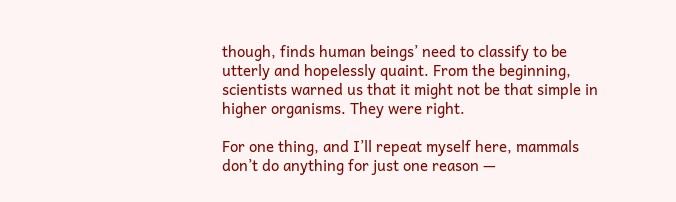though, finds human beings’ need to classify to be utterly and hopelessly quaint. From the beginning, scientists warned us that it might not be that simple in higher organisms. They were right.

For one thing, and I’ll repeat myself here, mammals don’t do anything for just one reason —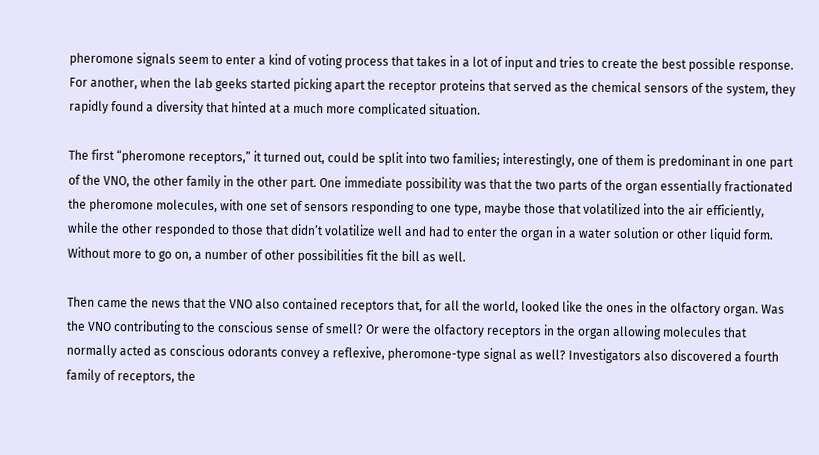pheromone signals seem to enter a kind of voting process that takes in a lot of input and tries to create the best possible response. For another, when the lab geeks started picking apart the receptor proteins that served as the chemical sensors of the system, they rapidly found a diversity that hinted at a much more complicated situation.

The first “pheromone receptors,” it turned out, could be split into two families; interestingly, one of them is predominant in one part of the VNO, the other family in the other part. One immediate possibility was that the two parts of the organ essentially fractionated the pheromone molecules, with one set of sensors responding to one type, maybe those that volatilized into the air efficiently, while the other responded to those that didn’t volatilize well and had to enter the organ in a water solution or other liquid form. Without more to go on, a number of other possibilities fit the bill as well.

Then came the news that the VNO also contained receptors that, for all the world, looked like the ones in the olfactory organ. Was the VNO contributing to the conscious sense of smell? Or were the olfactory receptors in the organ allowing molecules that normally acted as conscious odorants convey a reflexive, pheromone-type signal as well? Investigators also discovered a fourth family of receptors, the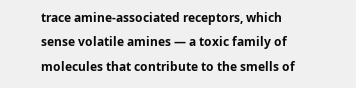trace amine-associated receptors, which sense volatile amines — a toxic family of molecules that contribute to the smells of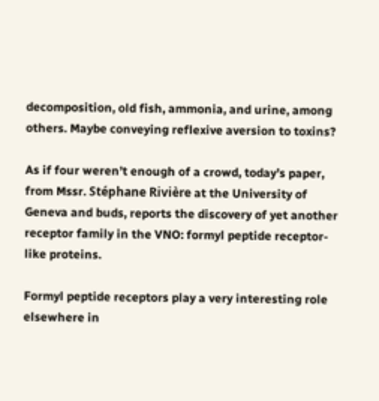decomposition, old fish, ammonia, and urine, among others. Maybe conveying reflexive aversion to toxins?

As if four weren’t enough of a crowd, today’s paper, from Mssr. Stéphane Rivière at the University of Geneva and buds, reports the discovery of yet another receptor family in the VNO: formyl peptide receptor-like proteins.

Formyl peptide receptors play a very interesting role elsewhere in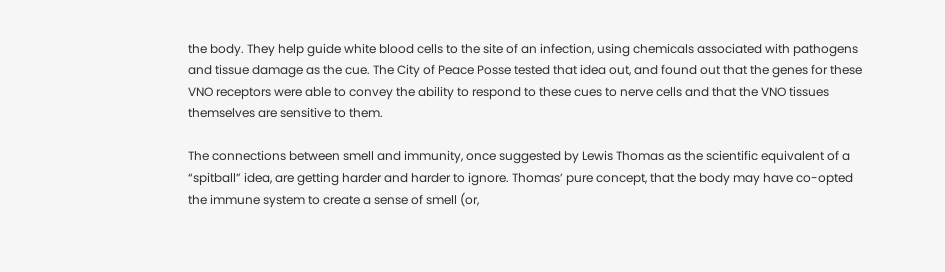the body. They help guide white blood cells to the site of an infection, using chemicals associated with pathogens and tissue damage as the cue. The City of Peace Posse tested that idea out, and found out that the genes for these VNO receptors were able to convey the ability to respond to these cues to nerve cells and that the VNO tissues themselves are sensitive to them.

The connections between smell and immunity, once suggested by Lewis Thomas as the scientific equivalent of a “spitball” idea, are getting harder and harder to ignore. Thomas’ pure concept, that the body may have co-opted the immune system to create a sense of smell (or,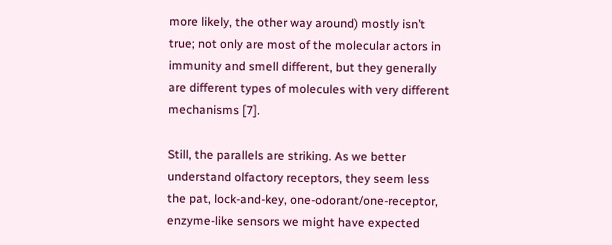more likely, the other way around) mostly isn’t true; not only are most of the molecular actors in immunity and smell different, but they generally are different types of molecules with very different mechanisms [7].

Still, the parallels are striking. As we better understand olfactory receptors, they seem less the pat, lock-and-key, one-odorant/one-receptor, enzyme-like sensors we might have expected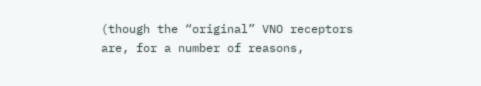(though the “original” VNO receptors are, for a number of reasons,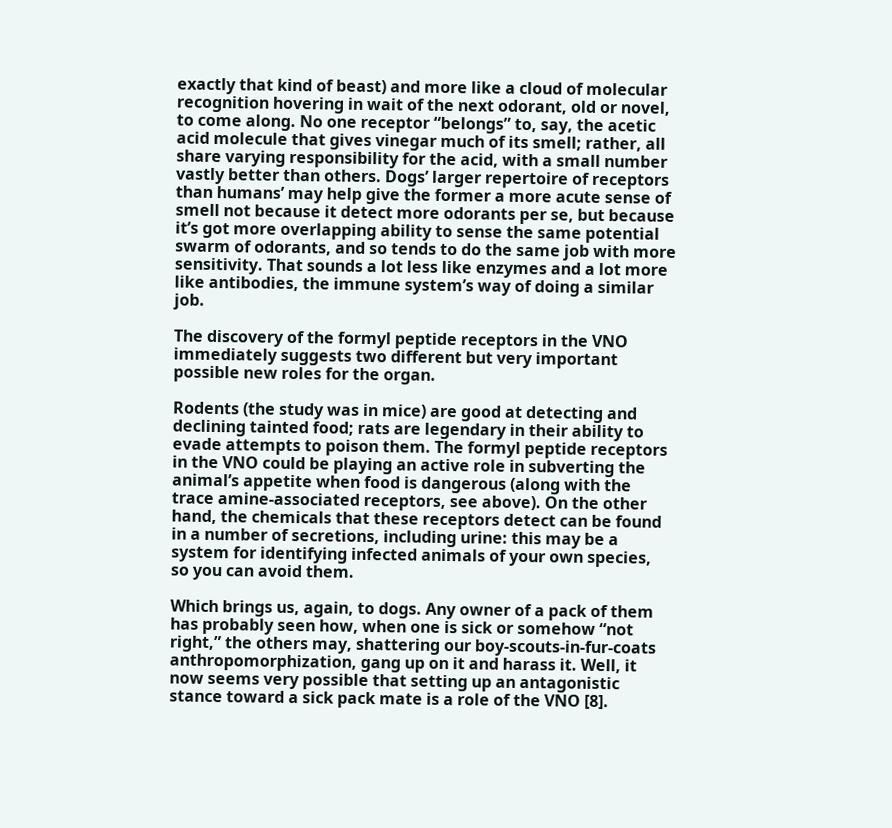exactly that kind of beast) and more like a cloud of molecular recognition hovering in wait of the next odorant, old or novel, to come along. No one receptor “belongs” to, say, the acetic acid molecule that gives vinegar much of its smell; rather, all share varying responsibility for the acid, with a small number vastly better than others. Dogs’ larger repertoire of receptors than humans’ may help give the former a more acute sense of smell not because it detect more odorants per se, but because it’s got more overlapping ability to sense the same potential swarm of odorants, and so tends to do the same job with more sensitivity. That sounds a lot less like enzymes and a lot more like antibodies, the immune system’s way of doing a similar job.

The discovery of the formyl peptide receptors in the VNO immediately suggests two different but very important possible new roles for the organ.

Rodents (the study was in mice) are good at detecting and declining tainted food; rats are legendary in their ability to evade attempts to poison them. The formyl peptide receptors in the VNO could be playing an active role in subverting the animal’s appetite when food is dangerous (along with the trace amine-associated receptors, see above). On the other hand, the chemicals that these receptors detect can be found in a number of secretions, including urine: this may be a system for identifying infected animals of your own species, so you can avoid them.

Which brings us, again, to dogs. Any owner of a pack of them has probably seen how, when one is sick or somehow “not right,” the others may, shattering our boy-scouts-in-fur-coats anthropomorphization, gang up on it and harass it. Well, it now seems very possible that setting up an antagonistic stance toward a sick pack mate is a role of the VNO [8].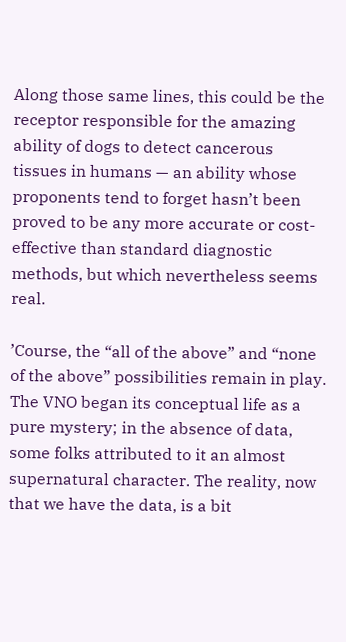Along those same lines, this could be the receptor responsible for the amazing ability of dogs to detect cancerous tissues in humans — an ability whose proponents tend to forget hasn’t been proved to be any more accurate or cost-effective than standard diagnostic methods, but which nevertheless seems real.

’Course, the “all of the above” and “none of the above” possibilities remain in play. The VNO began its conceptual life as a pure mystery; in the absence of data, some folks attributed to it an almost supernatural character. The reality, now that we have the data, is a bit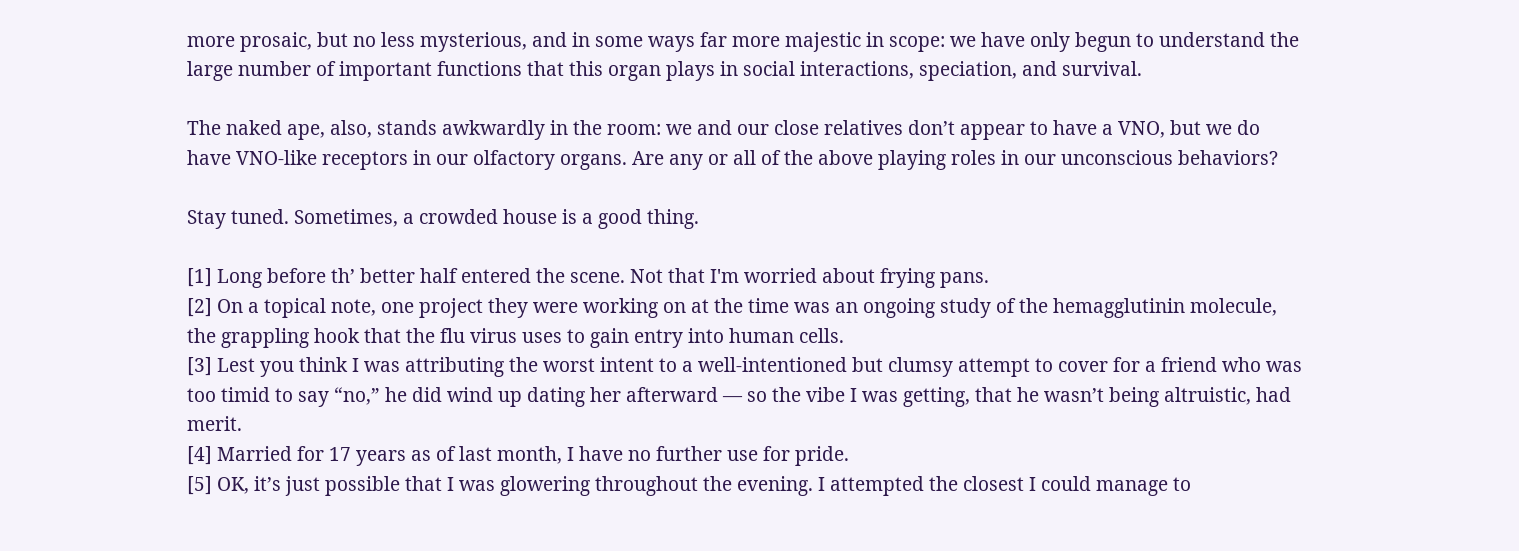more prosaic, but no less mysterious, and in some ways far more majestic in scope: we have only begun to understand the large number of important functions that this organ plays in social interactions, speciation, and survival.

The naked ape, also, stands awkwardly in the room: we and our close relatives don’t appear to have a VNO, but we do have VNO-like receptors in our olfactory organs. Are any or all of the above playing roles in our unconscious behaviors?

Stay tuned. Sometimes, a crowded house is a good thing.

[1] Long before th’ better half entered the scene. Not that I'm worried about frying pans.
[2] On a topical note, one project they were working on at the time was an ongoing study of the hemagglutinin molecule, the grappling hook that the flu virus uses to gain entry into human cells.
[3] Lest you think I was attributing the worst intent to a well-intentioned but clumsy attempt to cover for a friend who was too timid to say “no,” he did wind up dating her afterward — so the vibe I was getting, that he wasn’t being altruistic, had merit.
[4] Married for 17 years as of last month, I have no further use for pride.
[5] OK, it’s just possible that I was glowering throughout the evening. I attempted the closest I could manage to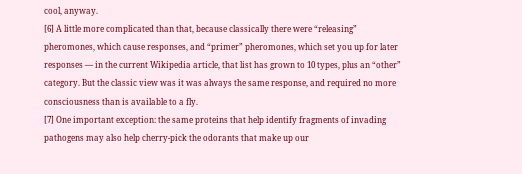cool, anyway.
[6] A little more complicated than that, because classically there were “releasing” pheromones, which cause responses, and “primer” pheromones, which set you up for later responses — in the current Wikipedia article, that list has grown to 10 types, plus an “other” category. But the classic view was it was always the same response, and required no more consciousness than is available to a fly.
[7] One important exception: the same proteins that help identify fragments of invading pathogens may also help cherry-pick the odorants that make up our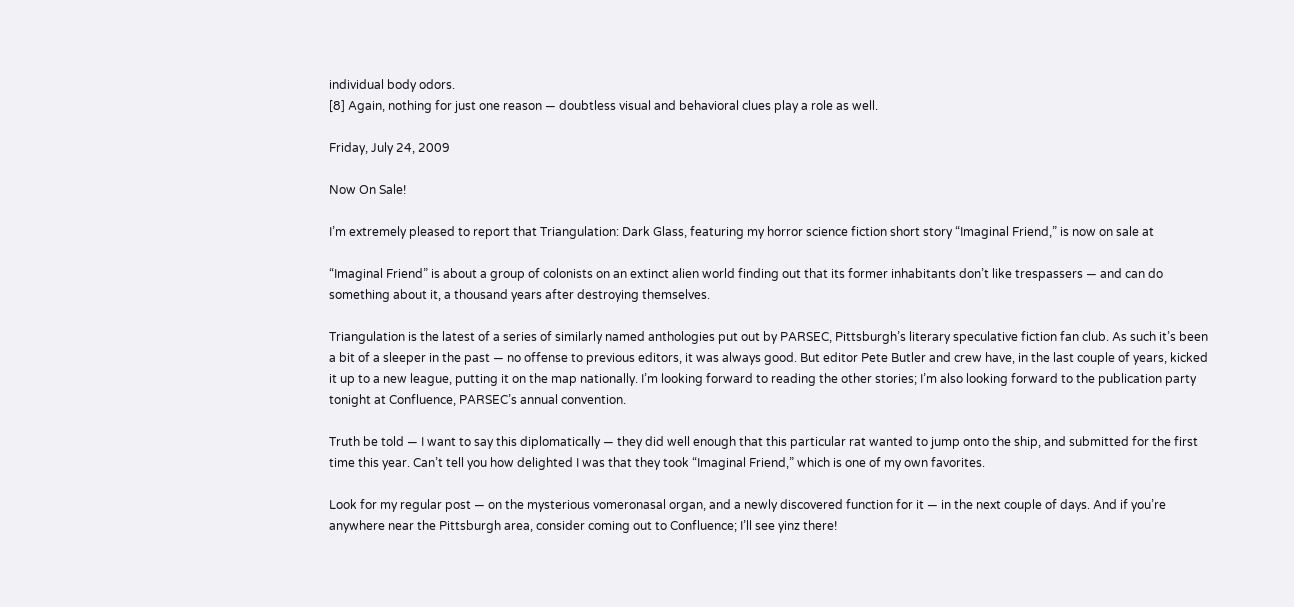individual body odors.
[8] Again, nothing for just one reason — doubtless visual and behavioral clues play a role as well.

Friday, July 24, 2009

Now On Sale!

I’m extremely pleased to report that Triangulation: Dark Glass, featuring my horror science fiction short story “Imaginal Friend,” is now on sale at

“Imaginal Friend” is about a group of colonists on an extinct alien world finding out that its former inhabitants don’t like trespassers — and can do something about it, a thousand years after destroying themselves.

Triangulation is the latest of a series of similarly named anthologies put out by PARSEC, Pittsburgh’s literary speculative fiction fan club. As such it’s been a bit of a sleeper in the past — no offense to previous editors, it was always good. But editor Pete Butler and crew have, in the last couple of years, kicked it up to a new league, putting it on the map nationally. I’m looking forward to reading the other stories; I’m also looking forward to the publication party tonight at Confluence, PARSEC’s annual convention.

Truth be told — I want to say this diplomatically — they did well enough that this particular rat wanted to jump onto the ship, and submitted for the first time this year. Can’t tell you how delighted I was that they took “Imaginal Friend,” which is one of my own favorites.

Look for my regular post — on the mysterious vomeronasal organ, and a newly discovered function for it — in the next couple of days. And if you’re anywhere near the Pittsburgh area, consider coming out to Confluence; I’ll see yinz there!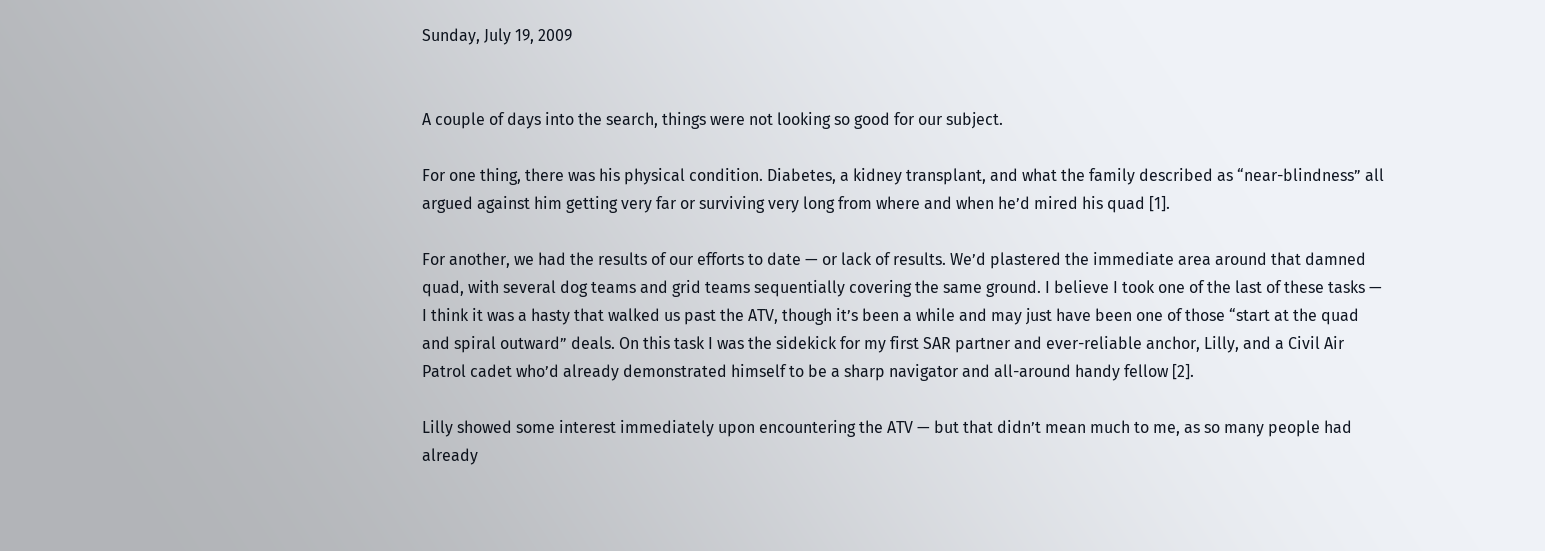Sunday, July 19, 2009


A couple of days into the search, things were not looking so good for our subject.

For one thing, there was his physical condition. Diabetes, a kidney transplant, and what the family described as “near-blindness” all argued against him getting very far or surviving very long from where and when he’d mired his quad [1].

For another, we had the results of our efforts to date — or lack of results. We’d plastered the immediate area around that damned quad, with several dog teams and grid teams sequentially covering the same ground. I believe I took one of the last of these tasks — I think it was a hasty that walked us past the ATV, though it’s been a while and may just have been one of those “start at the quad and spiral outward” deals. On this task I was the sidekick for my first SAR partner and ever-reliable anchor, Lilly, and a Civil Air Patrol cadet who’d already demonstrated himself to be a sharp navigator and all-around handy fellow [2].

Lilly showed some interest immediately upon encountering the ATV — but that didn’t mean much to me, as so many people had already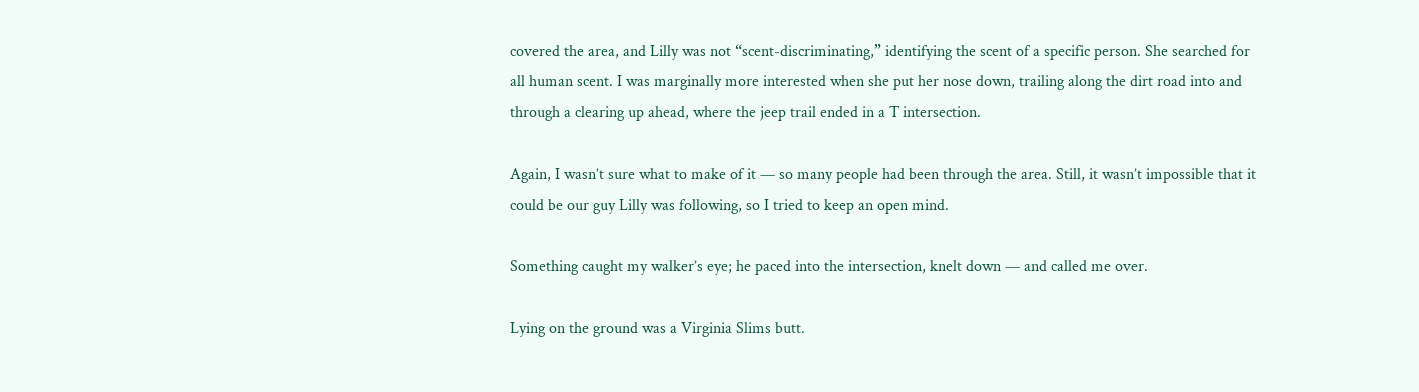covered the area, and Lilly was not “scent-discriminating,” identifying the scent of a specific person. She searched for all human scent. I was marginally more interested when she put her nose down, trailing along the dirt road into and through a clearing up ahead, where the jeep trail ended in a T intersection.

Again, I wasn’t sure what to make of it — so many people had been through the area. Still, it wasn’t impossible that it could be our guy Lilly was following, so I tried to keep an open mind.

Something caught my walker’s eye; he paced into the intersection, knelt down — and called me over.

Lying on the ground was a Virginia Slims butt.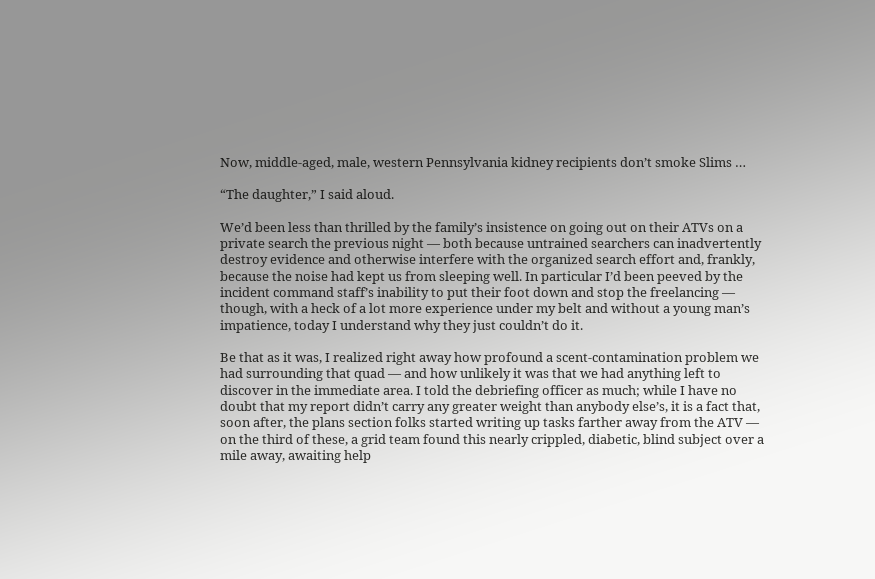Now, middle-aged, male, western Pennsylvania kidney recipients don’t smoke Slims …

“The daughter,” I said aloud.

We’d been less than thrilled by the family’s insistence on going out on their ATVs on a private search the previous night — both because untrained searchers can inadvertently destroy evidence and otherwise interfere with the organized search effort and, frankly, because the noise had kept us from sleeping well. In particular I’d been peeved by the incident command staff’s inability to put their foot down and stop the freelancing — though, with a heck of a lot more experience under my belt and without a young man’s impatience, today I understand why they just couldn’t do it.

Be that as it was, I realized right away how profound a scent-contamination problem we had surrounding that quad — and how unlikely it was that we had anything left to discover in the immediate area. I told the debriefing officer as much; while I have no doubt that my report didn’t carry any greater weight than anybody else’s, it is a fact that, soon after, the plans section folks started writing up tasks farther away from the ATV — on the third of these, a grid team found this nearly crippled, diabetic, blind subject over a mile away, awaiting help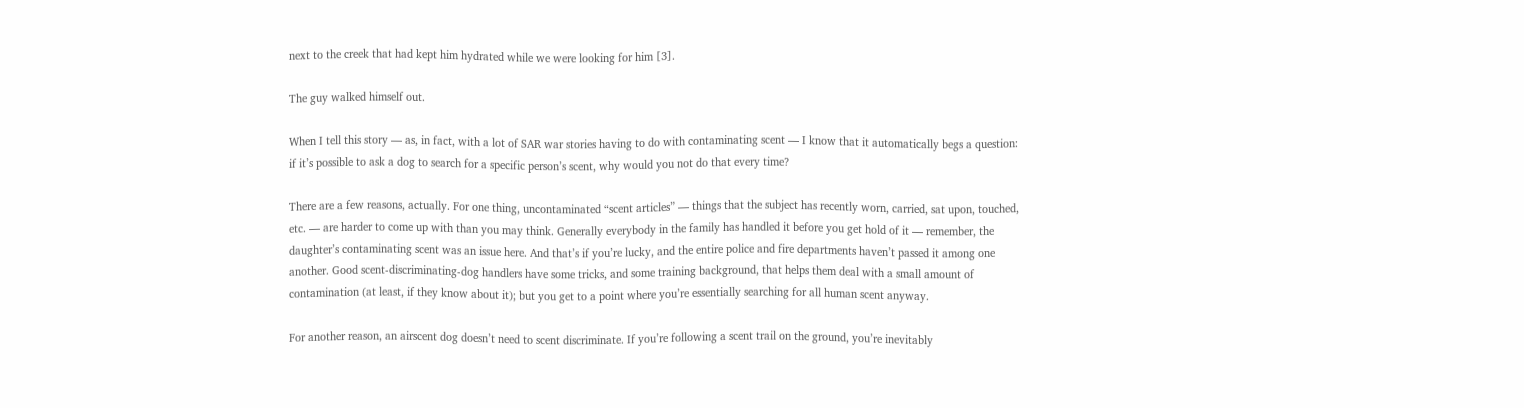next to the creek that had kept him hydrated while we were looking for him [3].

The guy walked himself out.

When I tell this story — as, in fact, with a lot of SAR war stories having to do with contaminating scent — I know that it automatically begs a question: if it’s possible to ask a dog to search for a specific person’s scent, why would you not do that every time?

There are a few reasons, actually. For one thing, uncontaminated “scent articles” — things that the subject has recently worn, carried, sat upon, touched, etc. — are harder to come up with than you may think. Generally everybody in the family has handled it before you get hold of it — remember, the daughter’s contaminating scent was an issue here. And that’s if you’re lucky, and the entire police and fire departments haven’t passed it among one another. Good scent-discriminating-dog handlers have some tricks, and some training background, that helps them deal with a small amount of contamination (at least, if they know about it); but you get to a point where you’re essentially searching for all human scent anyway.

For another reason, an airscent dog doesn’t need to scent discriminate. If you’re following a scent trail on the ground, you’re inevitably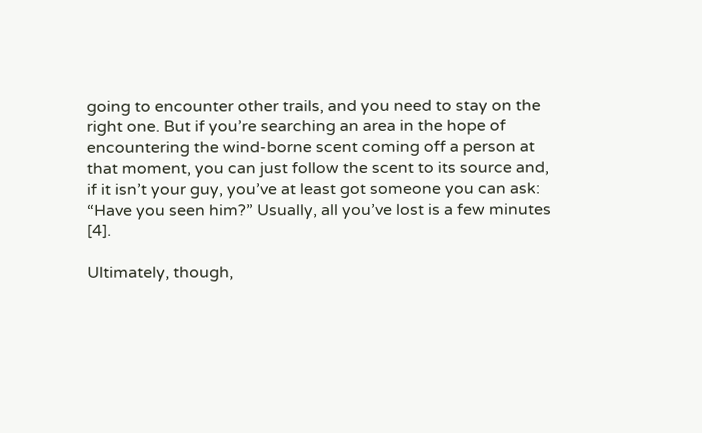going to encounter other trails, and you need to stay on the right one. But if you’re searching an area in the hope of encountering the wind-borne scent coming off a person at that moment, you can just follow the scent to its source and, if it isn’t your guy, you’ve at least got someone you can ask: “Have you seen him?” Usually, all you’ve lost is a few minutes [4].

Ultimately, though,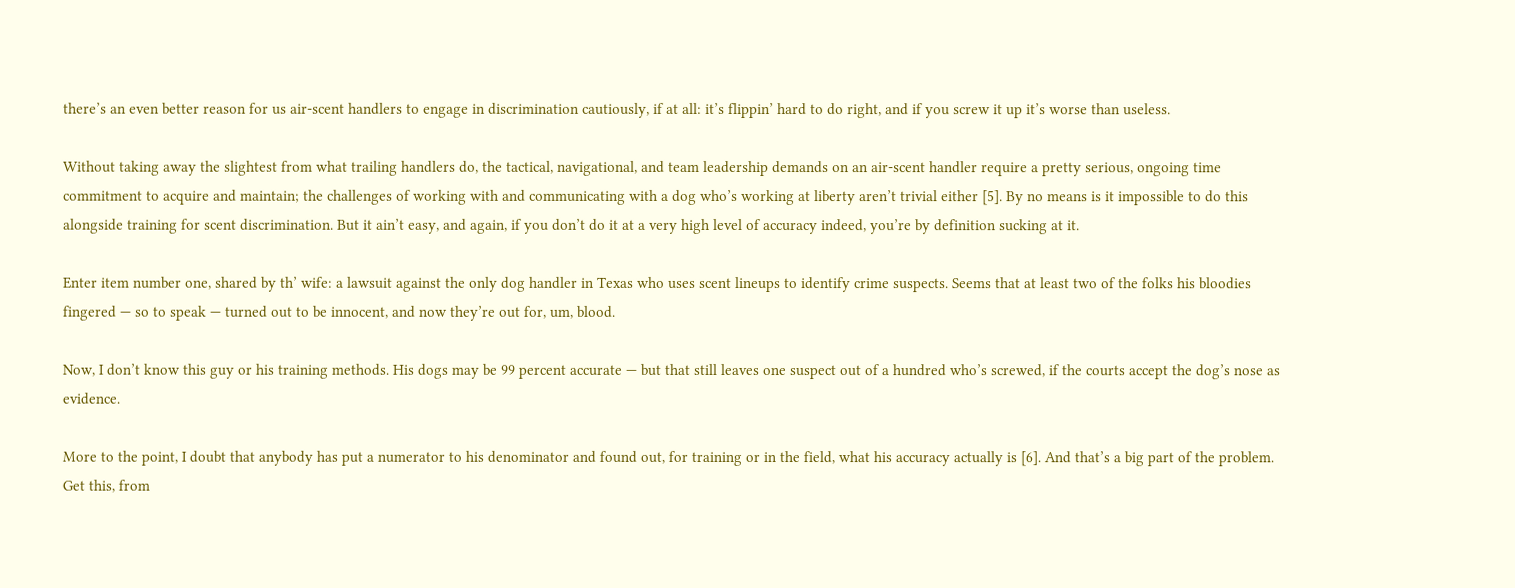there’s an even better reason for us air-scent handlers to engage in discrimination cautiously, if at all: it’s flippin’ hard to do right, and if you screw it up it’s worse than useless.

Without taking away the slightest from what trailing handlers do, the tactical, navigational, and team leadership demands on an air-scent handler require a pretty serious, ongoing time commitment to acquire and maintain; the challenges of working with and communicating with a dog who’s working at liberty aren’t trivial either [5]. By no means is it impossible to do this alongside training for scent discrimination. But it ain’t easy, and again, if you don’t do it at a very high level of accuracy indeed, you’re by definition sucking at it.

Enter item number one, shared by th’ wife: a lawsuit against the only dog handler in Texas who uses scent lineups to identify crime suspects. Seems that at least two of the folks his bloodies fingered — so to speak — turned out to be innocent, and now they’re out for, um, blood.

Now, I don’t know this guy or his training methods. His dogs may be 99 percent accurate — but that still leaves one suspect out of a hundred who’s screwed, if the courts accept the dog’s nose as evidence.

More to the point, I doubt that anybody has put a numerator to his denominator and found out, for training or in the field, what his accuracy actually is [6]. And that’s a big part of the problem. Get this, from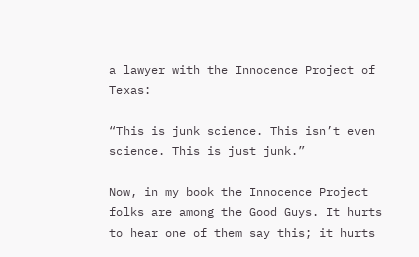a lawyer with the Innocence Project of Texas:

“This is junk science. This isn’t even science. This is just junk.”

Now, in my book the Innocence Project folks are among the Good Guys. It hurts to hear one of them say this; it hurts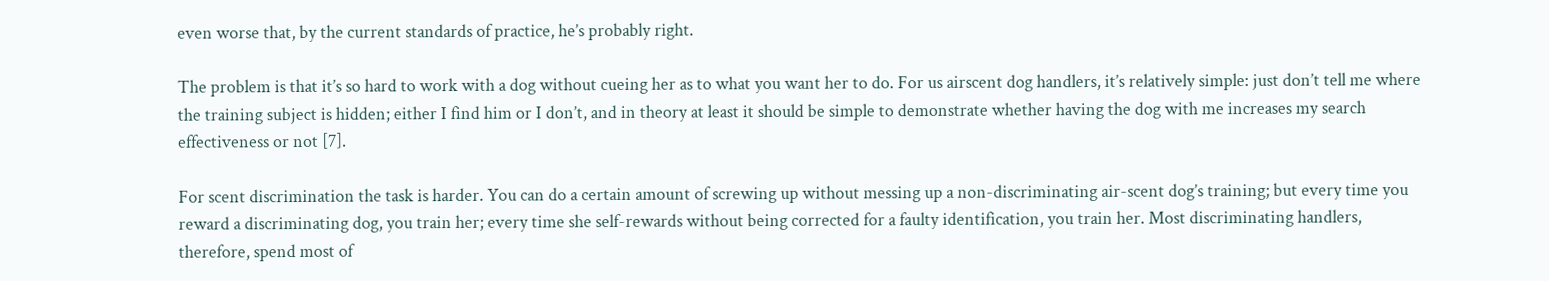even worse that, by the current standards of practice, he’s probably right.

The problem is that it’s so hard to work with a dog without cueing her as to what you want her to do. For us airscent dog handlers, it’s relatively simple: just don’t tell me where the training subject is hidden; either I find him or I don’t, and in theory at least it should be simple to demonstrate whether having the dog with me increases my search effectiveness or not [7].

For scent discrimination the task is harder. You can do a certain amount of screwing up without messing up a non-discriminating air-scent dog’s training; but every time you reward a discriminating dog, you train her; every time she self-rewards without being corrected for a faulty identification, you train her. Most discriminating handlers, therefore, spend most of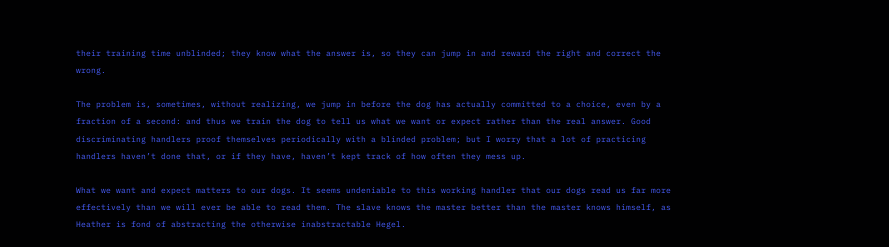their training time unblinded; they know what the answer is, so they can jump in and reward the right and correct the wrong.

The problem is, sometimes, without realizing, we jump in before the dog has actually committed to a choice, even by a fraction of a second: and thus we train the dog to tell us what we want or expect rather than the real answer. Good discriminating handlers proof themselves periodically with a blinded problem; but I worry that a lot of practicing handlers haven’t done that, or if they have, haven’t kept track of how often they mess up.

What we want and expect matters to our dogs. It seems undeniable to this working handler that our dogs read us far more effectively than we will ever be able to read them. The slave knows the master better than the master knows himself, as Heather is fond of abstracting the otherwise inabstractable Hegel.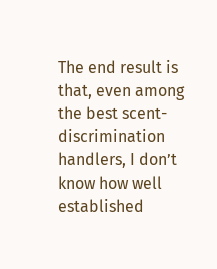The end result is that, even among the best scent-discrimination handlers, I don’t know how well established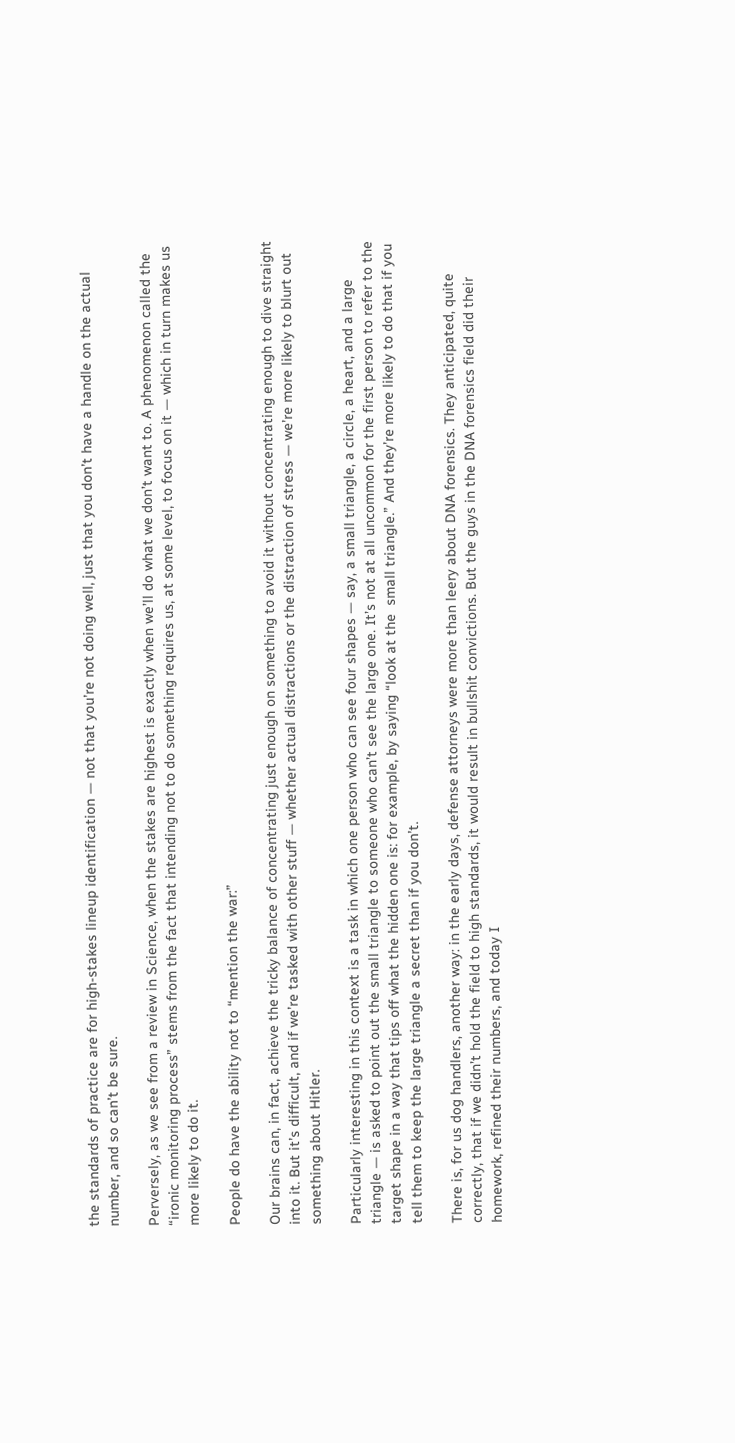the standards of practice are for high-stakes lineup identification — not that you’re not doing well, just that you don’t have a handle on the actual number, and so can’t be sure.

Perversely, as we see from a review in Science, when the stakes are highest is exactly when we’ll do what we don’t want to. A phenomenon called the “ironic monitoring process” stems from the fact that intending not to do something requires us, at some level, to focus on it — which in turn makes us more likely to do it.

People do have the ability not to “mention the war:”

Our brains can, in fact, achieve the tricky balance of concentrating just enough on something to avoid it without concentrating enough to dive straight into it. But it’s difficult, and if we’re tasked with other stuff — whether actual distractions or the distraction of stress — we’re more likely to blurt out something about Hitler.

Particularly interesting in this context is a task in which one person who can see four shapes — say, a small triangle, a circle, a heart, and a large triangle — is asked to point out the small triangle to someone who can’t see the large one. It’s not at all uncommon for the first person to refer to the target shape in a way that tips off what the hidden one is: for example, by saying “look at the  small triangle.” And they’re more likely to do that if you tell them to keep the large triangle a secret than if you don’t.

There is, for us dog handlers, another way: in the early days, defense attorneys were more than leery about DNA forensics. They anticipated, quite correctly, that if we didn’t hold the field to high standards, it would result in bullshit convictions. But the guys in the DNA forensics field did their homework, refined their numbers, and today I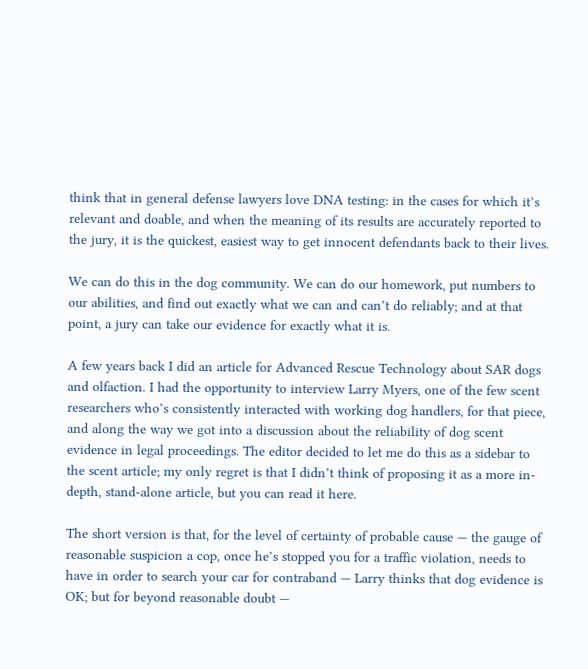think that in general defense lawyers love DNA testing: in the cases for which it’s relevant and doable, and when the meaning of its results are accurately reported to the jury, it is the quickest, easiest way to get innocent defendants back to their lives.

We can do this in the dog community. We can do our homework, put numbers to our abilities, and find out exactly what we can and can’t do reliably; and at that point, a jury can take our evidence for exactly what it is.

A few years back I did an article for Advanced Rescue Technology about SAR dogs and olfaction. I had the opportunity to interview Larry Myers, one of the few scent researchers who’s consistently interacted with working dog handlers, for that piece, and along the way we got into a discussion about the reliability of dog scent evidence in legal proceedings. The editor decided to let me do this as a sidebar to the scent article; my only regret is that I didn’t think of proposing it as a more in-depth, stand-alone article, but you can read it here.

The short version is that, for the level of certainty of probable cause — the gauge of reasonable suspicion a cop, once he’s stopped you for a traffic violation, needs to have in order to search your car for contraband — Larry thinks that dog evidence is OK; but for beyond reasonable doubt —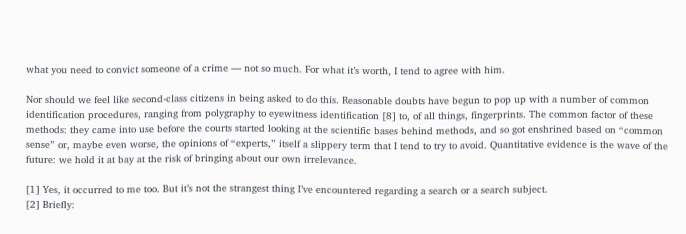what you need to convict someone of a crime — not so much. For what it’s worth, I tend to agree with him.

Nor should we feel like second-class citizens in being asked to do this. Reasonable doubts have begun to pop up with a number of common identification procedures, ranging from polygraphy to eyewitness identification [8] to, of all things, fingerprints. The common factor of these methods: they came into use before the courts started looking at the scientific bases behind methods, and so got enshrined based on “common sense” or, maybe even worse, the opinions of “experts,” itself a slippery term that I tend to try to avoid. Quantitative evidence is the wave of the future: we hold it at bay at the risk of bringing about our own irrelevance.

[1] Yes, it occurred to me too. But it’s not the strangest thing I’ve encountered regarding a search or a search subject.
[2] Briefly: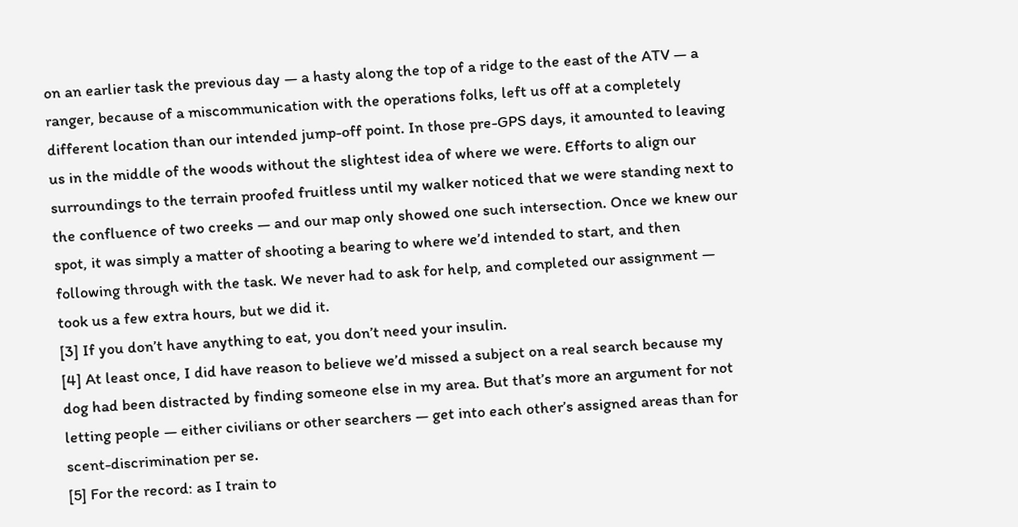on an earlier task the previous day — a hasty along the top of a ridge to the east of the ATV — a ranger, because of a miscommunication with the operations folks, left us off at a completely different location than our intended jump-off point. In those pre-GPS days, it amounted to leaving us in the middle of the woods without the slightest idea of where we were. Efforts to align our surroundings to the terrain proofed fruitless until my walker noticed that we were standing next to the confluence of two creeks — and our map only showed one such intersection. Once we knew our spot, it was simply a matter of shooting a bearing to where we’d intended to start, and then following through with the task. We never had to ask for help, and completed our assignment — took us a few extra hours, but we did it.
[3] If you don’t have anything to eat, you don’t need your insulin.
[4] At least once, I did have reason to believe we’d missed a subject on a real search because my dog had been distracted by finding someone else in my area. But that’s more an argument for not letting people — either civilians or other searchers — get into each other’s assigned areas than for scent-discrimination per se.
[5] For the record: as I train to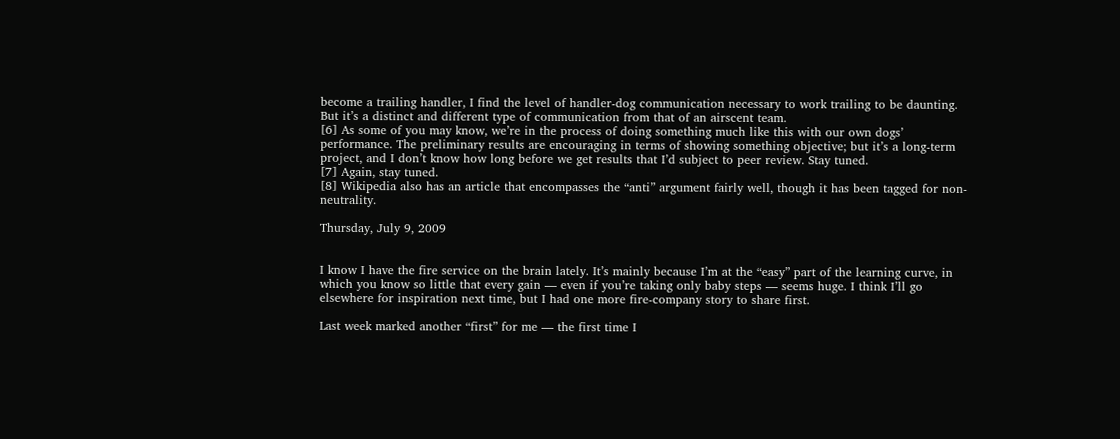become a trailing handler, I find the level of handler-dog communication necessary to work trailing to be daunting. But it’s a distinct and different type of communication from that of an airscent team.
[6] As some of you may know, we’re in the process of doing something much like this with our own dogs’ performance. The preliminary results are encouraging in terms of showing something objective; but it’s a long-term project, and I don’t know how long before we get results that I’d subject to peer review. Stay tuned.
[7] Again, stay tuned.
[8] Wikipedia also has an article that encompasses the “anti” argument fairly well, though it has been tagged for non-neutrality.

Thursday, July 9, 2009


I know I have the fire service on the brain lately. It’s mainly because I’m at the “easy” part of the learning curve, in which you know so little that every gain — even if you’re taking only baby steps — seems huge. I think I’ll go elsewhere for inspiration next time, but I had one more fire-company story to share first.

Last week marked another “first” for me — the first time I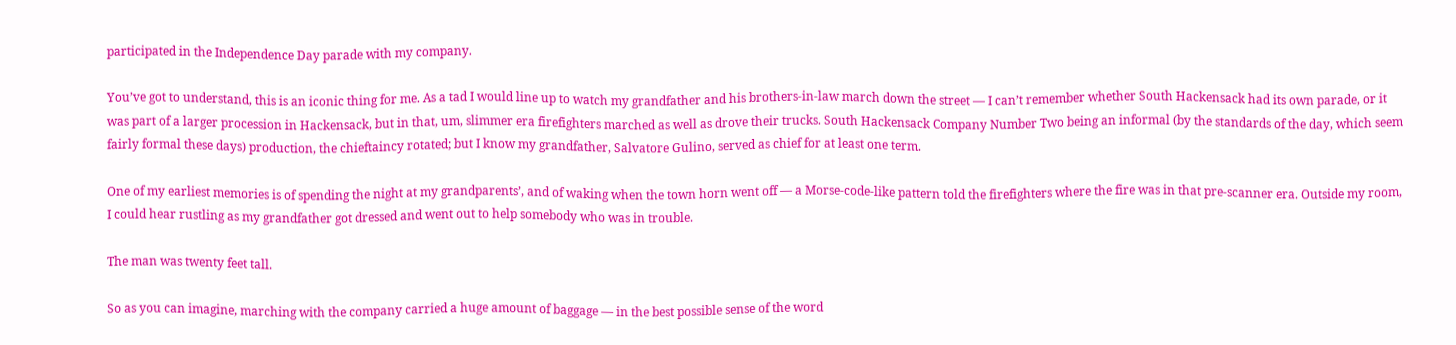participated in the Independence Day parade with my company.

You’ve got to understand, this is an iconic thing for me. As a tad I would line up to watch my grandfather and his brothers-in-law march down the street — I can’t remember whether South Hackensack had its own parade, or it was part of a larger procession in Hackensack, but in that, um, slimmer era firefighters marched as well as drove their trucks. South Hackensack Company Number Two being an informal (by the standards of the day, which seem fairly formal these days) production, the chieftaincy rotated; but I know my grandfather, Salvatore Gulino, served as chief for at least one term.

One of my earliest memories is of spending the night at my grandparents’, and of waking when the town horn went off — a Morse-code-like pattern told the firefighters where the fire was in that pre-scanner era. Outside my room, I could hear rustling as my grandfather got dressed and went out to help somebody who was in trouble.

The man was twenty feet tall.

So as you can imagine, marching with the company carried a huge amount of baggage — in the best possible sense of the word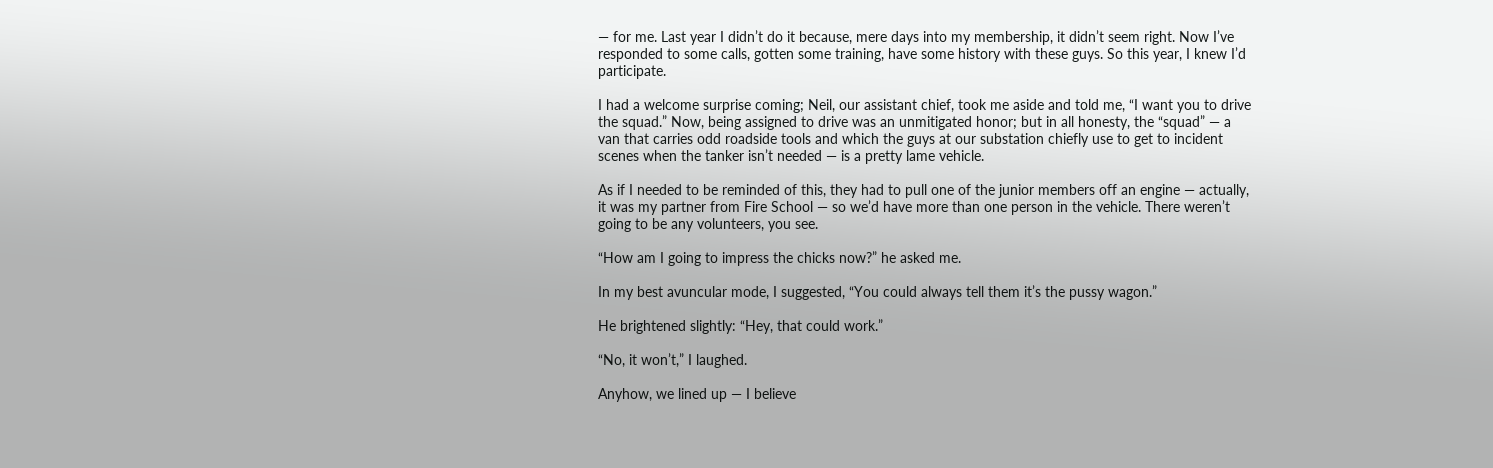— for me. Last year I didn’t do it because, mere days into my membership, it didn’t seem right. Now I’ve responded to some calls, gotten some training, have some history with these guys. So this year, I knew I’d participate.

I had a welcome surprise coming; Neil, our assistant chief, took me aside and told me, “I want you to drive the squad.” Now, being assigned to drive was an unmitigated honor; but in all honesty, the “squad” — a van that carries odd roadside tools and which the guys at our substation chiefly use to get to incident scenes when the tanker isn’t needed — is a pretty lame vehicle.

As if I needed to be reminded of this, they had to pull one of the junior members off an engine — actually, it was my partner from Fire School — so we’d have more than one person in the vehicle. There weren’t going to be any volunteers, you see.

“How am I going to impress the chicks now?” he asked me.

In my best avuncular mode, I suggested, “You could always tell them it’s the pussy wagon.”

He brightened slightly: “Hey, that could work.”

“No, it won’t,” I laughed.

Anyhow, we lined up — I believe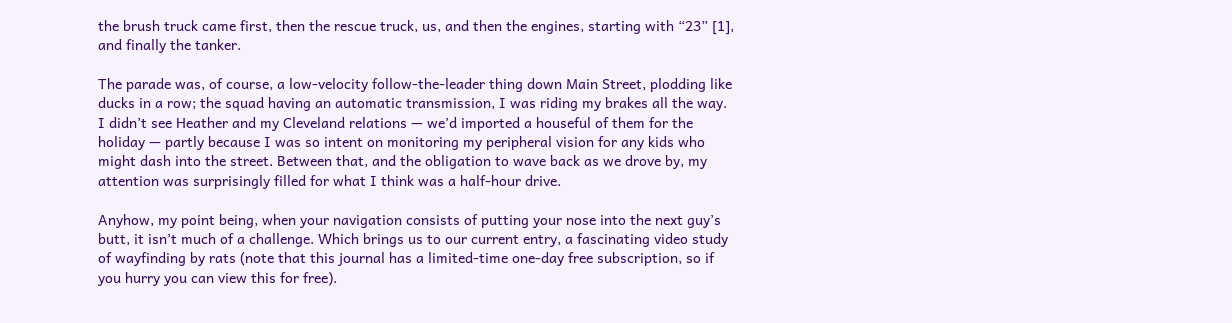the brush truck came first, then the rescue truck, us, and then the engines, starting with “23” [1], and finally the tanker.

The parade was, of course, a low-velocity follow-the-leader thing down Main Street, plodding like ducks in a row; the squad having an automatic transmission, I was riding my brakes all the way. I didn’t see Heather and my Cleveland relations — we’d imported a houseful of them for the holiday — partly because I was so intent on monitoring my peripheral vision for any kids who might dash into the street. Between that, and the obligation to wave back as we drove by, my attention was surprisingly filled for what I think was a half-hour drive.

Anyhow, my point being, when your navigation consists of putting your nose into the next guy’s butt, it isn’t much of a challenge. Which brings us to our current entry, a fascinating video study of wayfinding by rats (note that this journal has a limited-time one-day free subscription, so if you hurry you can view this for free).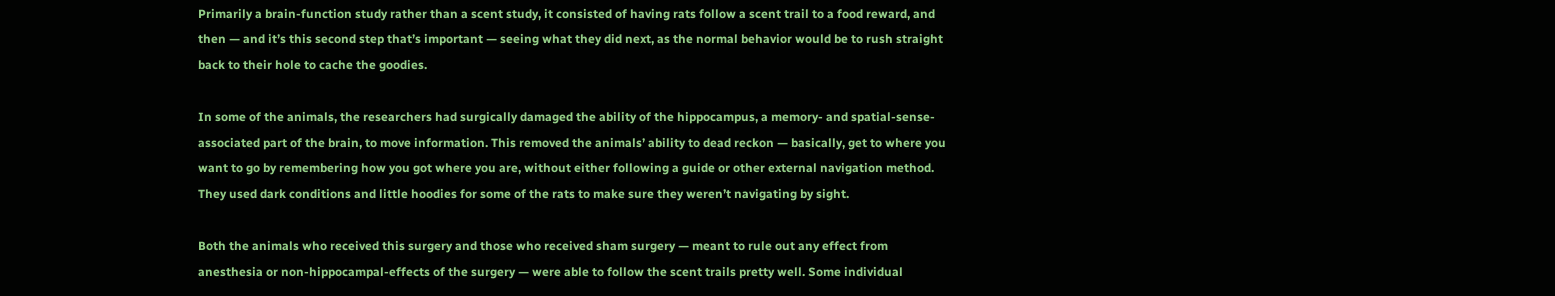Primarily a brain-function study rather than a scent study, it consisted of having rats follow a scent trail to a food reward, and then — and it’s this second step that’s important — seeing what they did next, as the normal behavior would be to rush straight back to their hole to cache the goodies.

In some of the animals, the researchers had surgically damaged the ability of the hippocampus, a memory- and spatial-sense-associated part of the brain, to move information. This removed the animals’ ability to dead reckon — basically, get to where you want to go by remembering how you got where you are, without either following a guide or other external navigation method. They used dark conditions and little hoodies for some of the rats to make sure they weren’t navigating by sight.

Both the animals who received this surgery and those who received sham surgery — meant to rule out any effect from anesthesia or non-hippocampal-effects of the surgery — were able to follow the scent trails pretty well. Some individual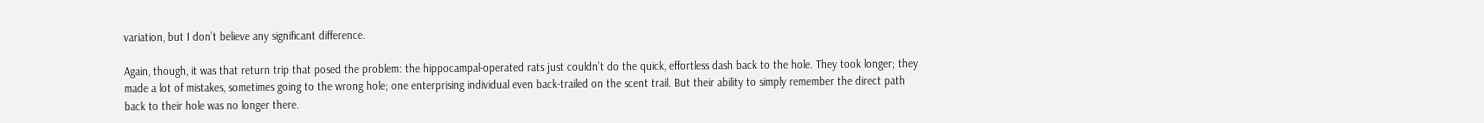variation, but I don’t believe any significant difference.

Again, though, it was that return trip that posed the problem: the hippocampal-operated rats just couldn’t do the quick, effortless dash back to the hole. They took longer; they made a lot of mistakes, sometimes going to the wrong hole; one enterprising individual even back-trailed on the scent trail. But their ability to simply remember the direct path back to their hole was no longer there.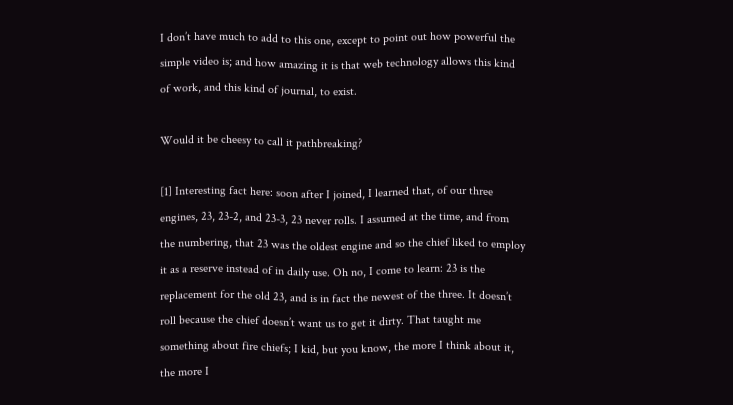I don’t have much to add to this one, except to point out how powerful the simple video is; and how amazing it is that web technology allows this kind of work, and this kind of journal, to exist.

Would it be cheesy to call it pathbreaking?

[1] Interesting fact here: soon after I joined, I learned that, of our three engines, 23, 23-2, and 23-3, 23 never rolls. I assumed at the time, and from the numbering, that 23 was the oldest engine and so the chief liked to employ it as a reserve instead of in daily use. Oh no, I come to learn: 23 is the replacement for the old 23, and is in fact the newest of the three. It doesn’t roll because the chief doesn’t want us to get it dirty. That taught me something about fire chiefs; I kid, but you know, the more I think about it, the more I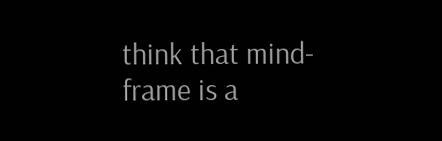think that mind-frame is a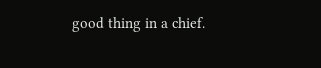good thing in a chief.